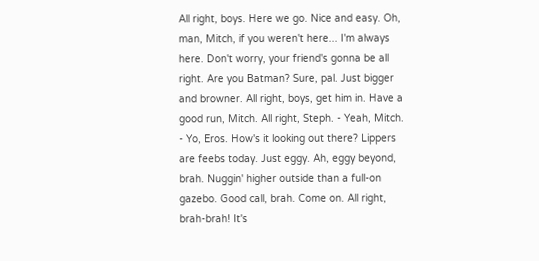All right, boys. Here we go. Nice and easy. Oh, man, Mitch, if you weren't here... I'm always here. Don't worry, your friend's gonna be all right. Are you Batman? Sure, pal. Just bigger and browner. All right, boys, get him in. Have a good run, Mitch. All right, Steph. - Yeah, Mitch. - Yo, Eros. How's it looking out there? Lippers are feebs today. Just eggy. Ah, eggy beyond, brah. Nuggin' higher outside than a full-on gazebo. Good call, brah. Come on. All right, brah-brah! It's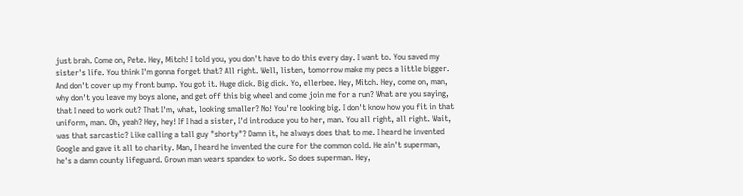just brah. Come on, Pete. Hey, Mitch! I told you, you don't have to do this every day. I want to. You saved my sister's life. You think I'm gonna forget that? All right. Well, listen, tomorrow make my pecs a little bigger. And don't cover up my front bump. You got it. Huge dick. Big dick. Yo, ellerbee. Hey, Mitch. Hey, come on, man, why don't you leave my boys alone, and get off this big wheel and come join me for a run? What are you saying, that I need to work out? That I'm, what, looking smaller? No! You're looking big. I don't know how you fit in that uniform, man. Oh, yeah? Hey, hey! If I had a sister, I'd introduce you to her, man. You all right, all right. Wait, was that sarcastic? Like calling a tall guy "shorty"? Damn it, he always does that to me. I heard he invented Google and gave it all to charity. Man, I heard he invented the cure for the common cold. He ain't superman, he's a damn county lifeguard. Grown man wears spandex to work. So does superman. Hey,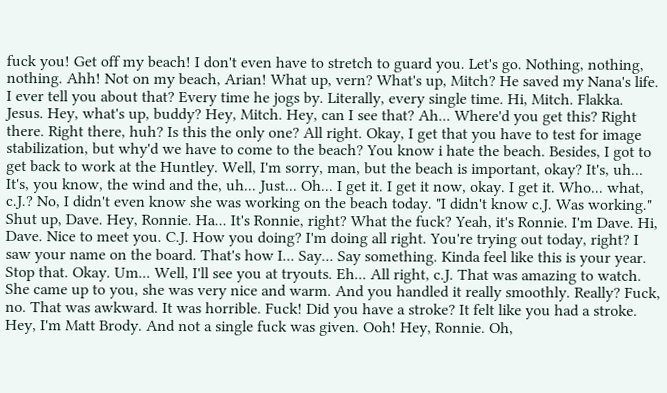fuck you! Get off my beach! I don't even have to stretch to guard you. Let's go. Nothing, nothing, nothing. Ahh! Not on my beach, Arian! What up, vern? What's up, Mitch? He saved my Nana's life. I ever tell you about that? Every time he jogs by. Literally, every single time. Hi, Mitch. Flakka. Jesus. Hey, what's up, buddy? Hey, Mitch. Hey, can I see that? Ah... Where'd you get this? Right there. Right there, huh? Is this the only one? All right. Okay, I get that you have to test for image stabilization, but why'd we have to come to the beach? You know i hate the beach. Besides, I got to get back to work at the Huntley. Well, I'm sorry, man, but the beach is important, okay? It's, uh... It's, you know, the wind and the, uh... Just... Oh... I get it. I get it now, okay. I get it. Who... what, c.J.? No, I didn't even know she was working on the beach today. "I didn't know c.J. Was working." Shut up, Dave. Hey, Ronnie. Ha... It's Ronnie, right? What the fuck? Yeah, it's Ronnie. I'm Dave. Hi, Dave. Nice to meet you. C.J. How you doing? I'm doing all right. You're trying out today, right? I saw your name on the board. That's how I... Say... Say something. Kinda feel like this is your year. Stop that. Okay. Um... Well, I'll see you at tryouts. Eh... All right, c.J. That was amazing to watch. She came up to you, she was very nice and warm. And you handled it really smoothly. Really? Fuck, no. That was awkward. It was horrible. Fuck! Did you have a stroke? It felt like you had a stroke. Hey, I'm Matt Brody. And not a single fuck was given. Ooh! Hey, Ronnie. Oh,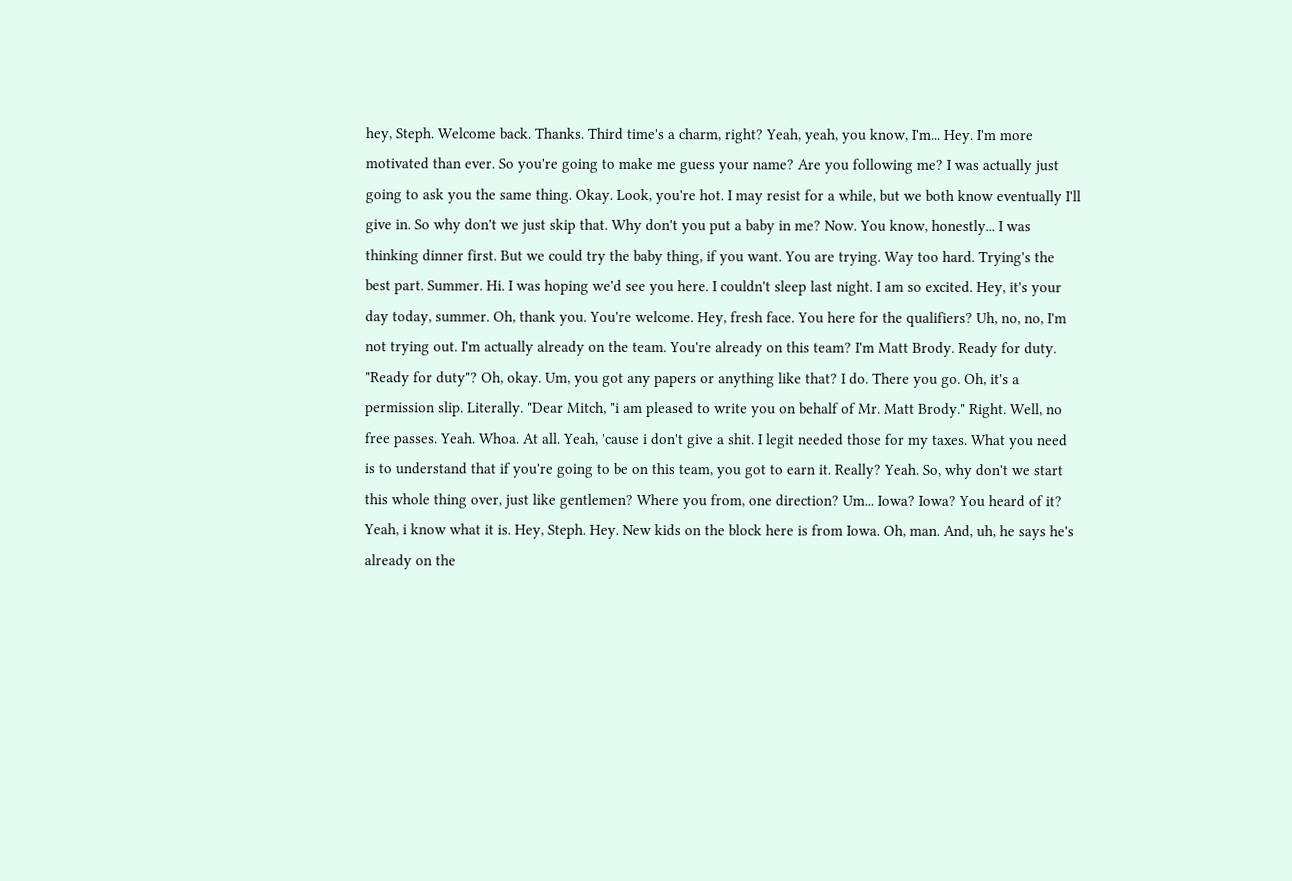hey, Steph. Welcome back. Thanks. Third time's a charm, right? Yeah, yeah, you know, I'm... Hey. I'm more motivated than ever. So you're going to make me guess your name? Are you following me? I was actually just going to ask you the same thing. Okay. Look, you're hot. I may resist for a while, but we both know eventually I'll give in. So why don't we just skip that. Why don't you put a baby in me? Now. You know, honestly... I was thinking dinner first. But we could try the baby thing, if you want. You are trying. Way too hard. Trying's the best part. Summer. Hi. I was hoping we'd see you here. I couldn't sleep last night. I am so excited. Hey, it's your day today, summer. Oh, thank you. You're welcome. Hey, fresh face. You here for the qualifiers? Uh, no, no, I'm not trying out. I'm actually already on the team. You're already on this team? I'm Matt Brody. Ready for duty. "Ready for duty"? Oh, okay. Um, you got any papers or anything like that? I do. There you go. Oh, it's a permission slip. Literally. "Dear Mitch, "i am pleased to write you on behalf of Mr. Matt Brody." Right. Well, no free passes. Yeah. Whoa. At all. Yeah, 'cause i don't give a shit. I legit needed those for my taxes. What you need is to understand that if you're going to be on this team, you got to earn it. Really? Yeah. So, why don't we start this whole thing over, just like gentlemen? Where you from, one direction? Um... Iowa? Iowa? You heard of it? Yeah, i know what it is. Hey, Steph. Hey. New kids on the block here is from Iowa. Oh, man. And, uh, he says he's already on the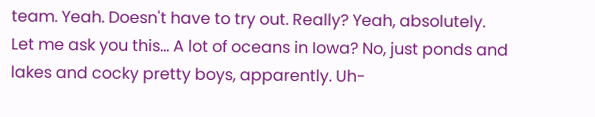team. Yeah. Doesn't have to try out. Really? Yeah, absolutely. Let me ask you this... A lot of oceans in Iowa? No, just ponds and lakes and cocky pretty boys, apparently. Uh-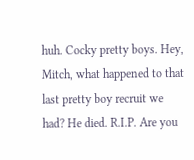huh. Cocky pretty boys. Hey, Mitch, what happened to that last pretty boy recruit we had? He died. R.I.P. Are you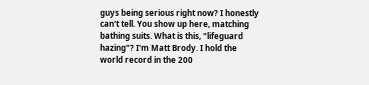guys being serious right now? I honestly can't tell. You show up here, matching bathing suits. What is this, "lifeguard hazing"? I'm Matt Brody. I hold the world record in the 200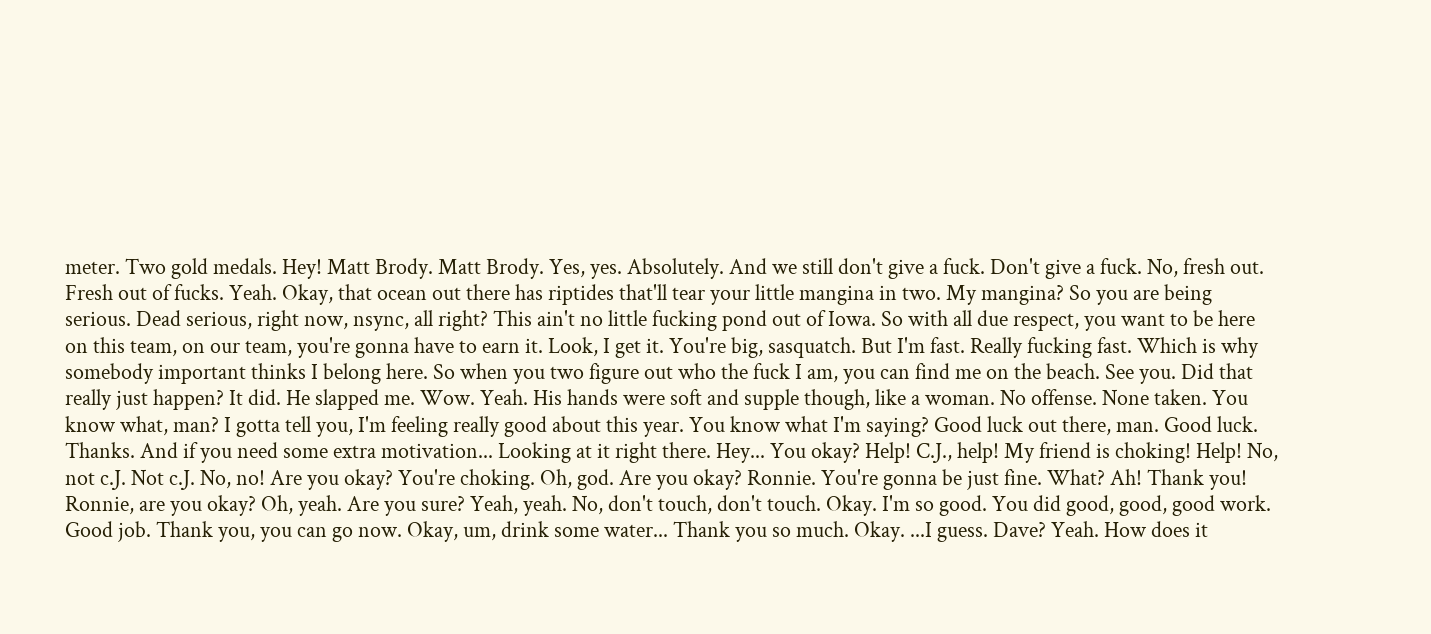meter. Two gold medals. Hey! Matt Brody. Matt Brody. Yes, yes. Absolutely. And we still don't give a fuck. Don't give a fuck. No, fresh out. Fresh out of fucks. Yeah. Okay, that ocean out there has riptides that'll tear your little mangina in two. My mangina? So you are being serious. Dead serious, right now, nsync, all right? This ain't no little fucking pond out of Iowa. So with all due respect, you want to be here on this team, on our team, you're gonna have to earn it. Look, I get it. You're big, sasquatch. But I'm fast. Really fucking fast. Which is why somebody important thinks I belong here. So when you two figure out who the fuck I am, you can find me on the beach. See you. Did that really just happen? It did. He slapped me. Wow. Yeah. His hands were soft and supple though, like a woman. No offense. None taken. You know what, man? I gotta tell you, I'm feeling really good about this year. You know what I'm saying? Good luck out there, man. Good luck. Thanks. And if you need some extra motivation... Looking at it right there. Hey... You okay? Help! C.J., help! My friend is choking! Help! No, not c.J. Not c.J. No, no! Are you okay? You're choking. Oh, god. Are you okay? Ronnie. You're gonna be just fine. What? Ah! Thank you! Ronnie, are you okay? Oh, yeah. Are you sure? Yeah, yeah. No, don't touch, don't touch. Okay. I'm so good. You did good, good, good work. Good job. Thank you, you can go now. Okay, um, drink some water... Thank you so much. Okay. ...I guess. Dave? Yeah. How does it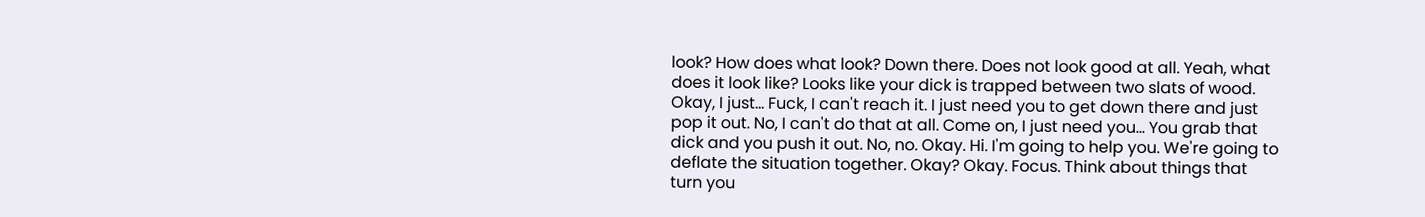look? How does what look? Down there. Does not look good at all. Yeah, what does it look like? Looks like your dick is trapped between two slats of wood. Okay, I just... Fuck, I can't reach it. I just need you to get down there and just pop it out. No, I can't do that at all. Come on, I just need you... You grab that dick and you push it out. No, no. Okay. Hi. I'm going to help you. We're going to deflate the situation together. Okay? Okay. Focus. Think about things that turn you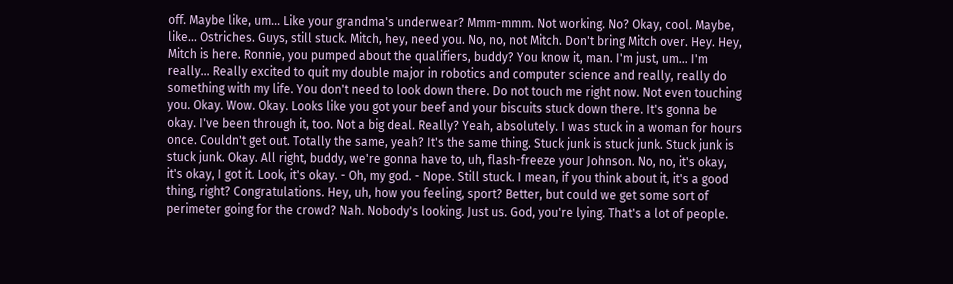off. Maybe like, um... Like your grandma's underwear? Mmm-mmm. Not working. No? Okay, cool. Maybe, like... Ostriches. Guys, still stuck. Mitch, hey, need you. No, no, not Mitch. Don't bring Mitch over. Hey. Hey, Mitch is here. Ronnie, you pumped about the qualifiers, buddy? You know it, man. I'm just, um... I'm really... Really excited to quit my double major in robotics and computer science and really, really do something with my life. You don't need to look down there. Do not touch me right now. Not even touching you. Okay. Wow. Okay. Looks like you got your beef and your biscuits stuck down there. It's gonna be okay. I've been through it, too. Not a big deal. Really? Yeah, absolutely. I was stuck in a woman for hours once. Couldn't get out. Totally the same, yeah? It's the same thing. Stuck junk is stuck junk. Stuck junk is stuck junk. Okay. All right, buddy, we're gonna have to, uh, flash-freeze your Johnson. No, no, it's okay, it's okay, I got it. Look, it's okay. - Oh, my god. - Nope. Still stuck. I mean, if you think about it, it's a good thing, right? Congratulations. Hey, uh, how you feeling, sport? Better, but could we get some sort of perimeter going for the crowd? Nah. Nobody's looking. Just us. God, you're lying. That's a lot of people.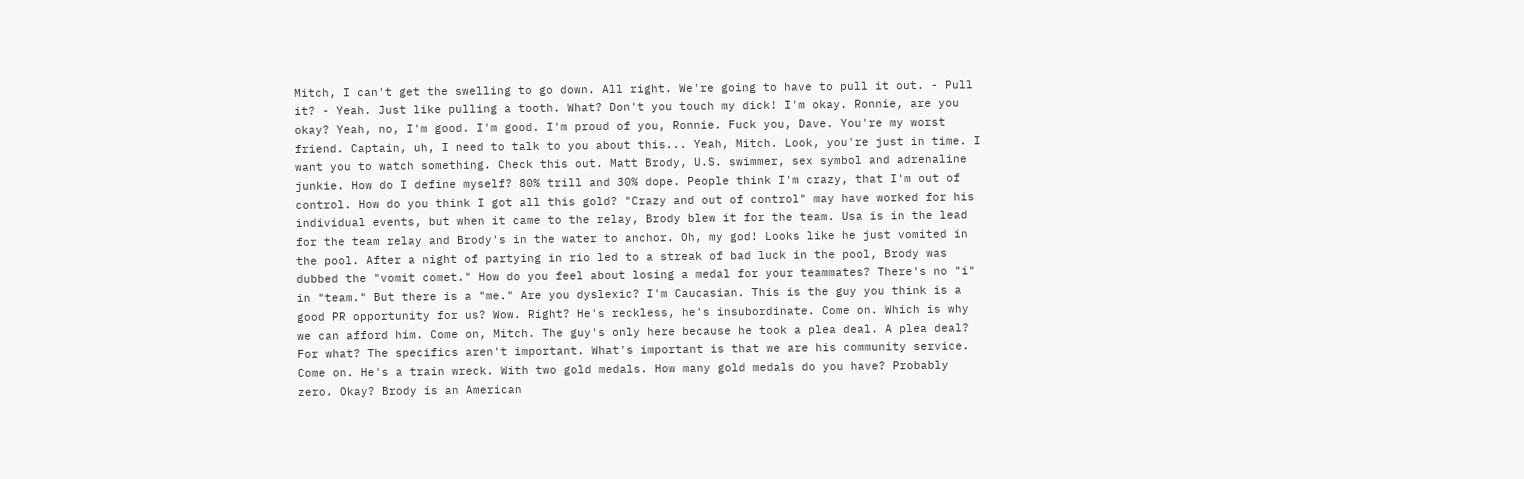Mitch, I can't get the swelling to go down. All right. We're going to have to pull it out. - Pull it? - Yeah. Just like pulling a tooth. What? Don't you touch my dick! I'm okay. Ronnie, are you okay? Yeah, no, I'm good. I'm good. I'm proud of you, Ronnie. Fuck you, Dave. You're my worst friend. Captain, uh, I need to talk to you about this... Yeah, Mitch. Look, you're just in time. I want you to watch something. Check this out. Matt Brody, U.S. swimmer, sex symbol and adrenaline junkie. How do I define myself? 80% trill and 30% dope. People think I'm crazy, that I'm out of control. How do you think I got all this gold? "Crazy and out of control" may have worked for his individual events, but when it came to the relay, Brody blew it for the team. Usa is in the lead for the team relay and Brody's in the water to anchor. Oh, my god! Looks like he just vomited in the pool. After a night of partying in rio led to a streak of bad luck in the pool, Brody was dubbed the "vomit comet." How do you feel about losing a medal for your teammates? There's no "i" in "team." But there is a "me." Are you dyslexic? I'm Caucasian. This is the guy you think is a good PR opportunity for us? Wow. Right? He's reckless, he's insubordinate. Come on. Which is why we can afford him. Come on, Mitch. The guy's only here because he took a plea deal. A plea deal? For what? The specifics aren't important. What's important is that we are his community service. Come on. He's a train wreck. With two gold medals. How many gold medals do you have? Probably zero. Okay? Brody is an American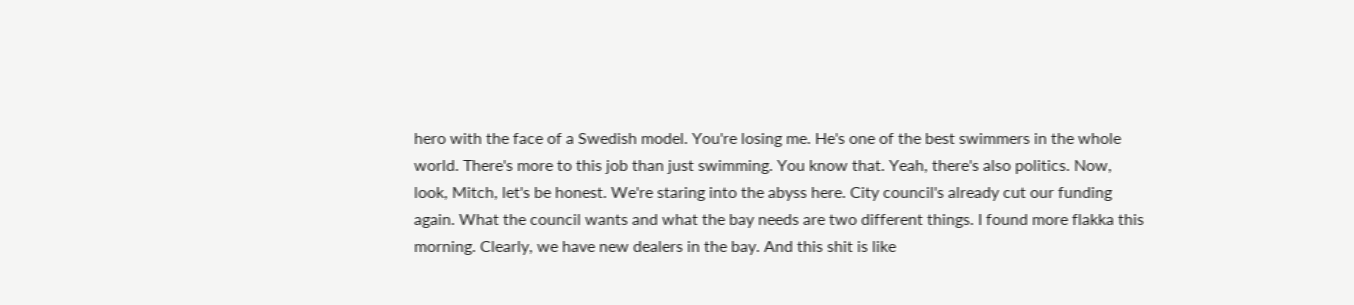hero with the face of a Swedish model. You're losing me. He's one of the best swimmers in the whole world. There's more to this job than just swimming. You know that. Yeah, there's also politics. Now, look, Mitch, let's be honest. We're staring into the abyss here. City council's already cut our funding again. What the council wants and what the bay needs are two different things. I found more flakka this morning. Clearly, we have new dealers in the bay. And this shit is like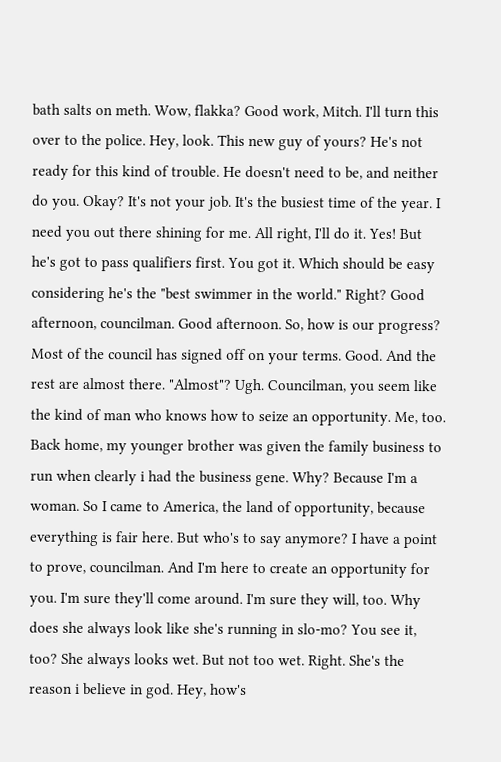bath salts on meth. Wow, flakka? Good work, Mitch. I'll turn this over to the police. Hey, look. This new guy of yours? He's not ready for this kind of trouble. He doesn't need to be, and neither do you. Okay? It's not your job. It's the busiest time of the year. I need you out there shining for me. All right, I'll do it. Yes! But he's got to pass qualifiers first. You got it. Which should be easy considering he's the "best swimmer in the world." Right? Good afternoon, councilman. Good afternoon. So, how is our progress? Most of the council has signed off on your terms. Good. And the rest are almost there. "Almost"? Ugh. Councilman, you seem like the kind of man who knows how to seize an opportunity. Me, too. Back home, my younger brother was given the family business to run when clearly i had the business gene. Why? Because I'm a woman. So I came to America, the land of opportunity, because everything is fair here. But who's to say anymore? I have a point to prove, councilman. And I'm here to create an opportunity for you. I'm sure they'll come around. I'm sure they will, too. Why does she always look like she's running in slo-mo? You see it, too? She always looks wet. But not too wet. Right. She's the reason i believe in god. Hey, how's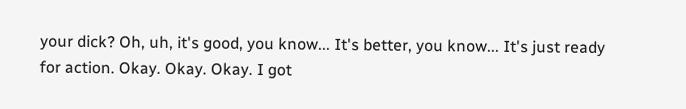your dick? Oh, uh, it's good, you know... It's better, you know... It's just ready for action. Okay. Okay. Okay. I got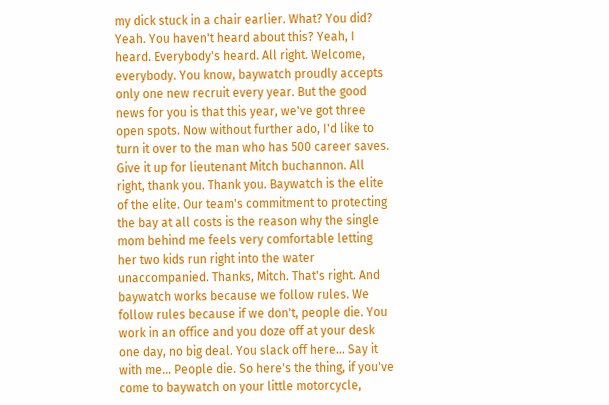my dick stuck in a chair earlier. What? You did? Yeah. You haven't heard about this? Yeah, I heard. Everybody's heard. All right. Welcome, everybody. You know, baywatch proudly accepts only one new recruit every year. But the good news for you is that this year, we've got three open spots. Now without further ado, I'd like to turn it over to the man who has 500 career saves. Give it up for lieutenant Mitch buchannon. All right, thank you. Thank you. Baywatch is the elite of the elite. Our team's commitment to protecting the bay at all costs is the reason why the single mom behind me feels very comfortable letting her two kids run right into the water unaccompanied. Thanks, Mitch. That's right. And baywatch works because we follow rules. We follow rules because if we don't, people die. You work in an office and you doze off at your desk one day, no big deal. You slack off here... Say it with me... People die. So here's the thing, if you've come to baywatch on your little motorcycle,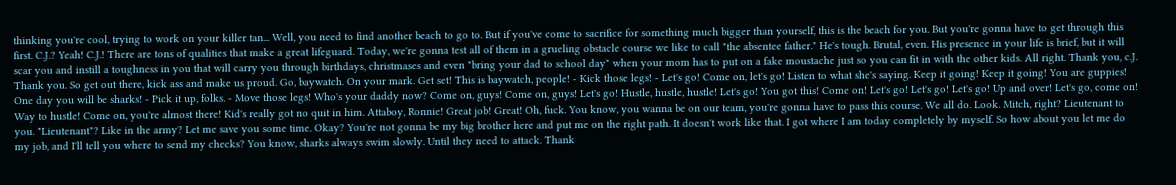thinking you're cool, trying to work on your killer tan... Well, you need to find another beach to go to. But if you've come to sacrifice for something much bigger than yourself, this is the beach for you. But you're gonna have to get through this first. C.J.? Yeah! C.J.! There are tons of qualities that make a great lifeguard. Today, we're gonna test all of them in a grueling obstacle course we like to call "the absentee father." He's tough. Brutal, even. His presence in your life is brief, but it will scar you and instill a toughness in you that will carry you through birthdays, christmases and even "bring your dad to school day" when your mom has to put on a fake moustache just so you can fit in with the other kids. All right. Thank you, c.J. Thank you. So get out there, kick ass and make us proud. Go, baywatch. On your mark. Get set! This is baywatch, people! - Kick those legs! - Let's go! Come on, let's go! Listen to what she's saying. Keep it going! Keep it going! You are guppies! One day you will be sharks! - Pick it up, folks. - Move those legs! Who's your daddy now? Come on, guys! Come on, guys! Let's go! Hustle, hustle, hustle! Let's go! You got this! Come on! Let's go! Let's go! Let's go! Up and over! Let's go, come on! Way to hustle! Come on, you're almost there! Kid's really got no quit in him. Attaboy, Ronnie! Great job! Great! Oh, fuck. You know, you wanna be on our team, you're gonna have to pass this course. We all do. Look. Mitch, right? Lieutenant to you. "Lieutenant"? Like in the army? Let me save you some time. Okay? You're not gonna be my big brother here and put me on the right path. It doesn't work like that. I got where I am today completely by myself. So how about you let me do my job, and I'll tell you where to send my checks? You know, sharks always swim slowly. Until they need to attack. Thank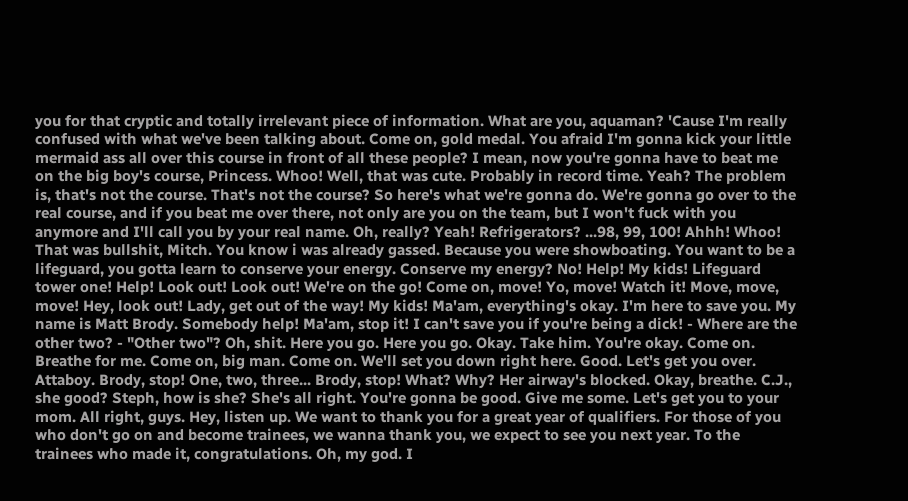you for that cryptic and totally irrelevant piece of information. What are you, aquaman? 'Cause I'm really confused with what we've been talking about. Come on, gold medal. You afraid I'm gonna kick your little mermaid ass all over this course in front of all these people? I mean, now you're gonna have to beat me on the big boy's course, Princess. Whoo! Well, that was cute. Probably in record time. Yeah? The problem is, that's not the course. That's not the course? So here's what we're gonna do. We're gonna go over to the real course, and if you beat me over there, not only are you on the team, but I won't fuck with you anymore and I'll call you by your real name. Oh, really? Yeah! Refrigerators? ...98, 99, 100! Ahhh! Whoo! That was bullshit, Mitch. You know i was already gassed. Because you were showboating. You want to be a lifeguard, you gotta learn to conserve your energy. Conserve my energy? No! Help! My kids! Lifeguard tower one! Help! Look out! Look out! We're on the go! Come on, move! Yo, move! Watch it! Move, move, move! Hey, look out! Lady, get out of the way! My kids! Ma'am, everything's okay. I'm here to save you. My name is Matt Brody. Somebody help! Ma'am, stop it! I can't save you if you're being a dick! - Where are the other two? - "Other two"? Oh, shit. Here you go. Here you go. Okay. Take him. You're okay. Come on. Breathe for me. Come on, big man. Come on. We'll set you down right here. Good. Let's get you over. Attaboy. Brody, stop! One, two, three... Brody, stop! What? Why? Her airway's blocked. Okay, breathe. C.J., she good? Steph, how is she? She's all right. You're gonna be good. Give me some. Let's get you to your mom. All right, guys. Hey, listen up. We want to thank you for a great year of qualifiers. For those of you who don't go on and become trainees, we wanna thank you, we expect to see you next year. To the trainees who made it, congratulations. Oh, my god. I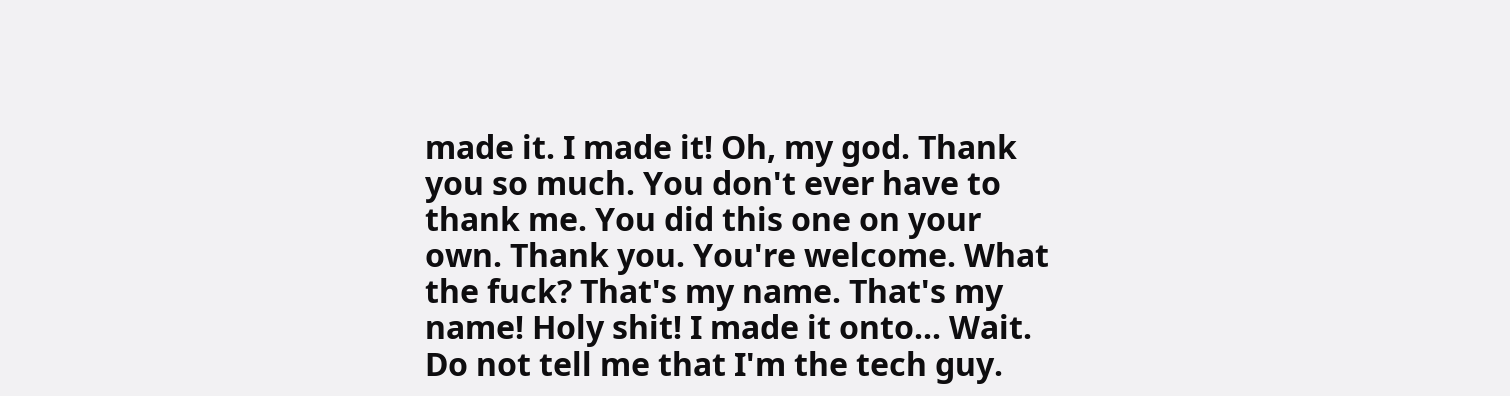made it. I made it! Oh, my god. Thank you so much. You don't ever have to thank me. You did this one on your own. Thank you. You're welcome. What the fuck? That's my name. That's my name! Holy shit! I made it onto... Wait. Do not tell me that I'm the tech guy.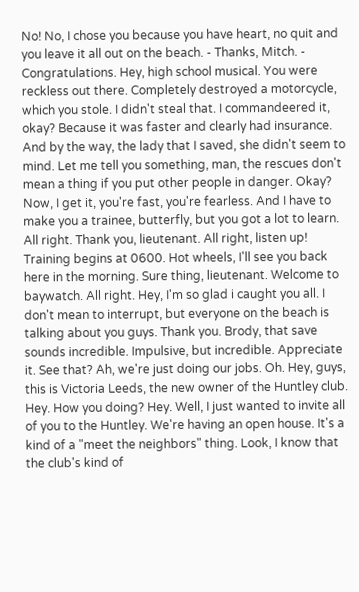No! No, I chose you because you have heart, no quit and you leave it all out on the beach. - Thanks, Mitch. - Congratulations. Hey, high school musical. You were reckless out there. Completely destroyed a motorcycle, which you stole. I didn't steal that. I commandeered it, okay? Because it was faster and clearly had insurance. And by the way, the lady that I saved, she didn't seem to mind. Let me tell you something, man, the rescues don't mean a thing if you put other people in danger. Okay? Now, I get it, you're fast, you're fearless. And I have to make you a trainee, butterfly, but you got a lot to learn. All right. Thank you, lieutenant. All right, listen up! Training begins at 0600. Hot wheels, I'll see you back here in the morning. Sure thing, lieutenant. Welcome to baywatch. All right. Hey, I'm so glad i caught you all. I don't mean to interrupt, but everyone on the beach is talking about you guys. Thank you. Brody, that save sounds incredible. Impulsive, but incredible. Appreciate it. See that? Ah, we're just doing our jobs. Oh. Hey, guys, this is Victoria Leeds, the new owner of the Huntley club. Hey. How you doing? Hey. Well, I just wanted to invite all of you to the Huntley. We're having an open house. It's a kind of a "meet the neighbors" thing. Look, I know that the club's kind of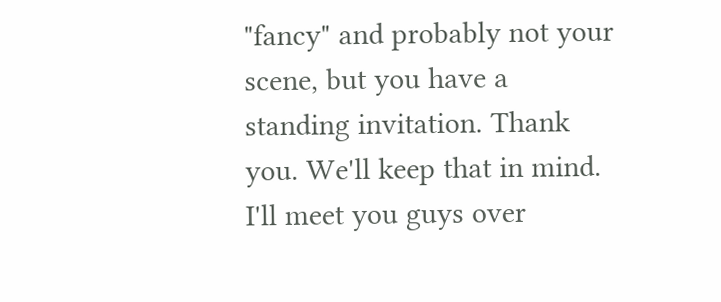"fancy" and probably not your scene, but you have a standing invitation. Thank you. We'll keep that in mind. I'll meet you guys over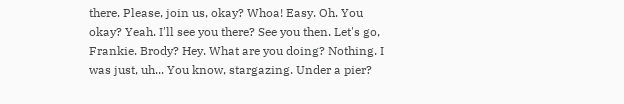there. Please, join us, okay? Whoa! Easy. Oh. You okay? Yeah. I'll see you there? See you then. Let's go, Frankie. Brody? Hey. What are you doing? Nothing. I was just, uh... You know, stargazing. Under a pier?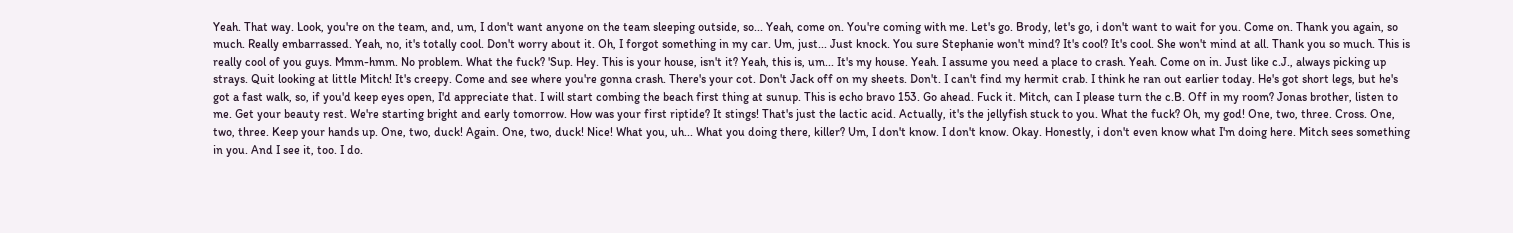Yeah. That way. Look, you're on the team, and, um, I don't want anyone on the team sleeping outside, so... Yeah, come on. You're coming with me. Let's go. Brody, let's go, i don't want to wait for you. Come on. Thank you again, so much. Really embarrassed. Yeah, no, it's totally cool. Don't worry about it. Oh, I forgot something in my car. Um, just... Just knock. You sure Stephanie won't mind? It's cool? It's cool. She won't mind at all. Thank you so much. This is really cool of you guys. Mmm-hmm. No problem. What the fuck? 'Sup. Hey. This is your house, isn't it? Yeah, this is, um... It's my house. Yeah. I assume you need a place to crash. Yeah. Come on in. Just like c.J., always picking up strays. Quit looking at little Mitch! It's creepy. Come and see where you're gonna crash. There's your cot. Don't Jack off on my sheets. Don't. I can't find my hermit crab. I think he ran out earlier today. He's got short legs, but he's got a fast walk, so, if you'd keep eyes open, I'd appreciate that. I will start combing the beach first thing at sunup. This is echo bravo 153. Go ahead. Fuck it. Mitch, can I please turn the c.B. Off in my room? Jonas brother, listen to me. Get your beauty rest. We're starting bright and early tomorrow. How was your first riptide? It stings! That's just the lactic acid. Actually, it's the jellyfish stuck to you. What the fuck? Oh, my god! One, two, three. Cross. One, two, three. Keep your hands up. One, two, duck! Again. One, two, duck! Nice! What you, uh... What you doing there, killer? Um, I don't know. I don't know. Okay. Honestly, i don't even know what I'm doing here. Mitch sees something in you. And I see it, too. I do.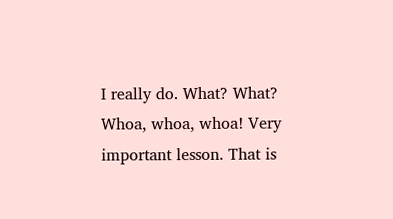I really do. What? What? Whoa, whoa, whoa! Very important lesson. That is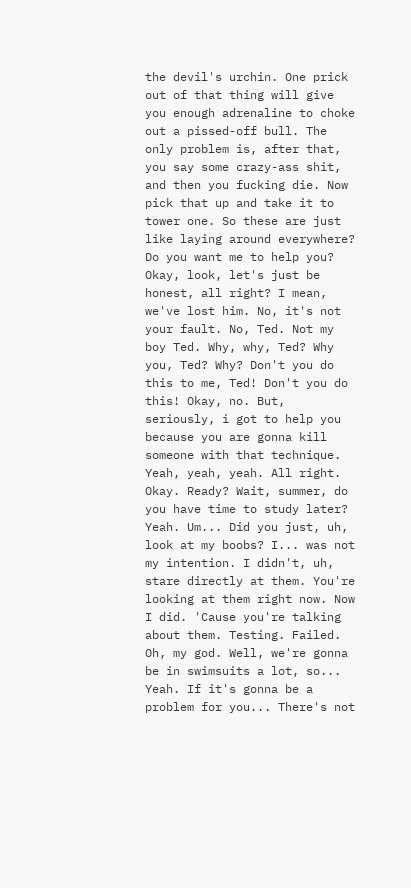the devil's urchin. One prick out of that thing will give you enough adrenaline to choke out a pissed-off bull. The only problem is, after that, you say some crazy-ass shit, and then you fucking die. Now pick that up and take it to tower one. So these are just like laying around everywhere? Do you want me to help you? Okay, look, let's just be honest, all right? I mean, we've lost him. No, it's not your fault. No, Ted. Not my boy Ted. Why, why, Ted? Why you, Ted? Why? Don't you do this to me, Ted! Don't you do this! Okay, no. But, seriously, i got to help you because you are gonna kill someone with that technique. Yeah, yeah, yeah. All right. Okay. Ready? Wait, summer, do you have time to study later? Yeah. Um... Did you just, uh, look at my boobs? I... was not my intention. I didn't, uh, stare directly at them. You're looking at them right now. Now I did. 'Cause you're talking about them. Testing. Failed. Oh, my god. Well, we're gonna be in swimsuits a lot, so... Yeah. If it's gonna be a problem for you... There's not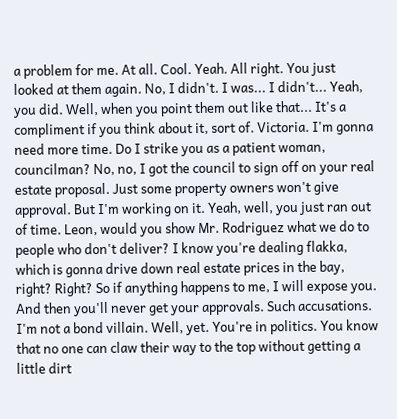a problem for me. At all. Cool. Yeah. All right. You just looked at them again. No, I didn't. I was... I didn't... Yeah, you did. Well, when you point them out like that... It's a compliment if you think about it, sort of. Victoria. I'm gonna need more time. Do I strike you as a patient woman, councilman? No, no, I got the council to sign off on your real estate proposal. Just some property owners won't give approval. But I'm working on it. Yeah, well, you just ran out of time. Leon, would you show Mr. Rodriguez what we do to people who don't deliver? I know you're dealing flakka, which is gonna drive down real estate prices in the bay, right? Right? So if anything happens to me, I will expose you. And then you'll never get your approvals. Such accusations. I'm not a bond villain. Well, yet. You're in politics. You know that no one can claw their way to the top without getting a little dirt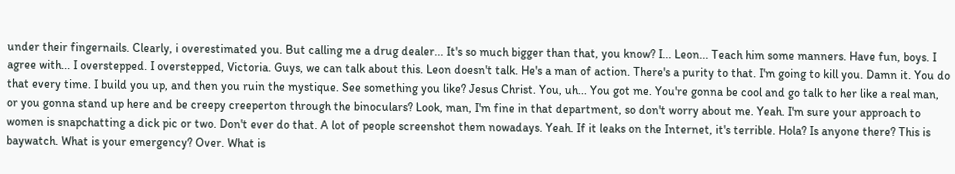under their fingernails. Clearly, i overestimated you. But calling me a drug dealer... It's so much bigger than that, you know? I... Leon... Teach him some manners. Have fun, boys. I agree with... I overstepped. I overstepped, Victoria. Guys, we can talk about this. Leon doesn't talk. He's a man of action. There's a purity to that. I'm going to kill you. Damn it. You do that every time. I build you up, and then you ruin the mystique. See something you like? Jesus Christ. You, uh... You got me. You're gonna be cool and go talk to her like a real man, or you gonna stand up here and be creepy creeperton through the binoculars? Look, man, I'm fine in that department, so don't worry about me. Yeah. I'm sure your approach to women is snapchatting a dick pic or two. Don't ever do that. A lot of people screenshot them nowadays. Yeah. If it leaks on the Internet, it's terrible. Hola? Is anyone there? This is baywatch. What is your emergency? Over. What is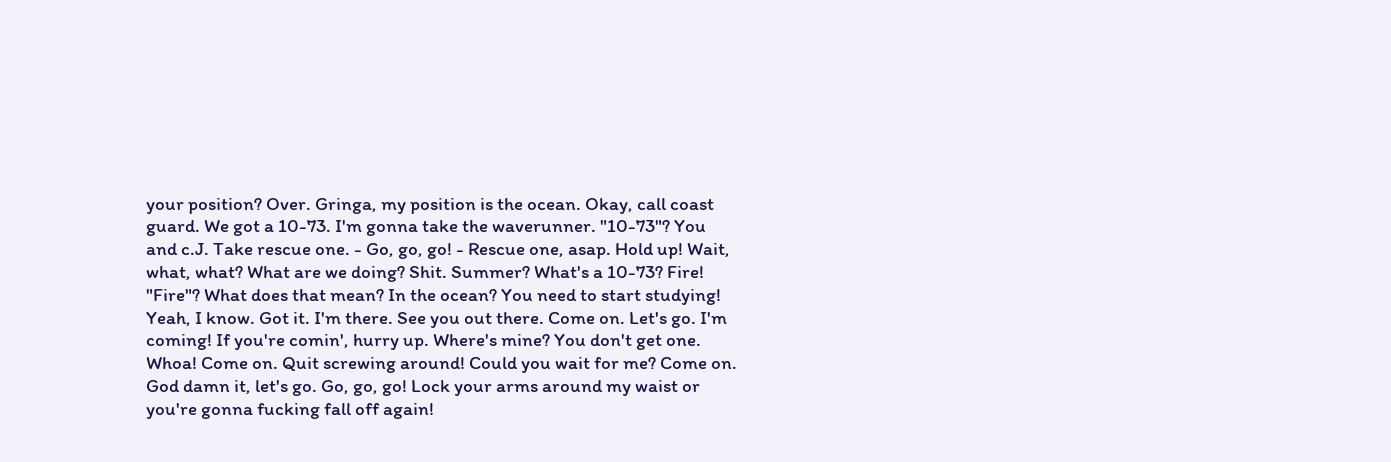your position? Over. Gringa, my position is the ocean. Okay, call coast guard. We got a 10-73. I'm gonna take the waverunner. "10-73"? You and c.J. Take rescue one. - Go, go, go! - Rescue one, asap. Hold up! Wait, what, what? What are we doing? Shit. Summer? What's a 10-73? Fire! "Fire"? What does that mean? In the ocean? You need to start studying! Yeah, I know. Got it. I'm there. See you out there. Come on. Let's go. I'm coming! If you're comin', hurry up. Where's mine? You don't get one. Whoa! Come on. Quit screwing around! Could you wait for me? Come on. God damn it, let's go. Go, go, go! Lock your arms around my waist or you're gonna fucking fall off again!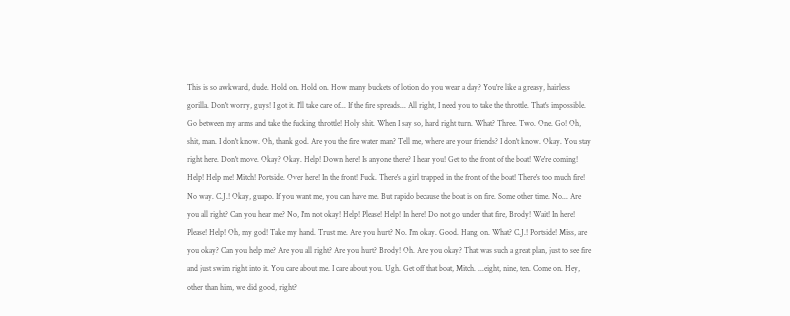This is so awkward, dude. Hold on. Hold on. How many buckets of lotion do you wear a day? You're like a greasy, hairless gorilla. Don't worry, guys! I got it. I'll take care of... If the fire spreads... All right, I need you to take the throttle. That's impossible. Go between my arms and take the fucking throttle! Holy shit. When I say so, hard right turn. What? Three. Two. One. Go! Oh, shit, man. I don't know. Oh, thank god. Are you the fire water man? Tell me, where are your friends? I don't know. Okay. You stay right here. Don't move. Okay? Okay. Help! Down here! Is anyone there? I hear you! Get to the front of the boat! We're coming! Help! Help me! Mitch! Portside. Over here! In the front! Fuck. There's a girl trapped in the front of the boat! There's too much fire! No way. C.J.! Okay, guapo. If you want me, you can have me. But rapido because the boat is on fire. Some other time. No... Are you all right? Can you hear me? No, I'm not okay! Help! Please! Help! In here! Do not go under that fire, Brody! Wait! In here! Please! Help! Oh, my god! Take my hand. Trust me. Are you hurt? No. I'm okay. Good. Hang on. What? C.J.! Portside! Miss, are you okay? Can you help me? Are you all right? Are you hurt? Brody! Oh. Are you okay? That was such a great plan, just to see fire and just swim right into it. You care about me. I care about you. Ugh. Get off that boat, Mitch. ...eight, nine, ten. Come on. Hey, other than him, we did good, right?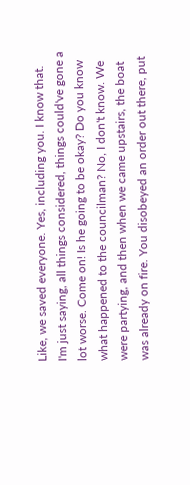Like, we saved everyone. Yes, including you. I know that. I'm just saying, all things considered, things could've gone a lot worse. Come on! Is he going to be okay? Do you know what happened to the councilman? No, I don't know. We were partying, and then when we came upstairs, the boat was already on fire. You disobeyed an order out there, put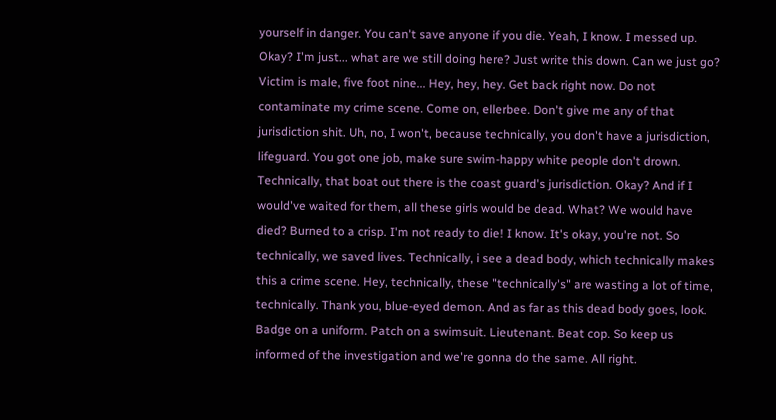yourself in danger. You can't save anyone if you die. Yeah, I know. I messed up. Okay? I'm just... what are we still doing here? Just write this down. Can we just go? Victim is male, five foot nine... Hey, hey, hey. Get back right now. Do not contaminate my crime scene. Come on, ellerbee. Don't give me any of that jurisdiction shit. Uh, no, I won't, because technically, you don't have a jurisdiction, lifeguard. You got one job, make sure swim-happy white people don't drown. Technically, that boat out there is the coast guard's jurisdiction. Okay? And if I would've waited for them, all these girls would be dead. What? We would have died? Burned to a crisp. I'm not ready to die! I know. It's okay, you're not. So technically, we saved lives. Technically, i see a dead body, which technically makes this a crime scene. Hey, technically, these "technically's" are wasting a lot of time, technically. Thank you, blue-eyed demon. And as far as this dead body goes, look. Badge on a uniform. Patch on a swimsuit. Lieutenant. Beat cop. So keep us informed of the investigation and we're gonna do the same. All right.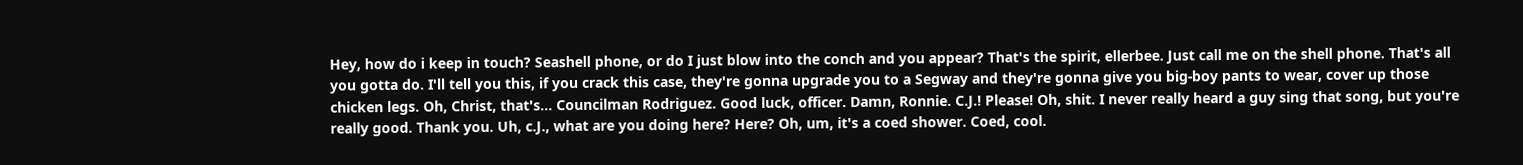Hey, how do i keep in touch? Seashell phone, or do I just blow into the conch and you appear? That's the spirit, ellerbee. Just call me on the shell phone. That's all you gotta do. I'll tell you this, if you crack this case, they're gonna upgrade you to a Segway and they're gonna give you big-boy pants to wear, cover up those chicken legs. Oh, Christ, that's... Councilman Rodriguez. Good luck, officer. Damn, Ronnie. C.J.! Please! Oh, shit. I never really heard a guy sing that song, but you're really good. Thank you. Uh, c.J., what are you doing here? Here? Oh, um, it's a coed shower. Coed, cool.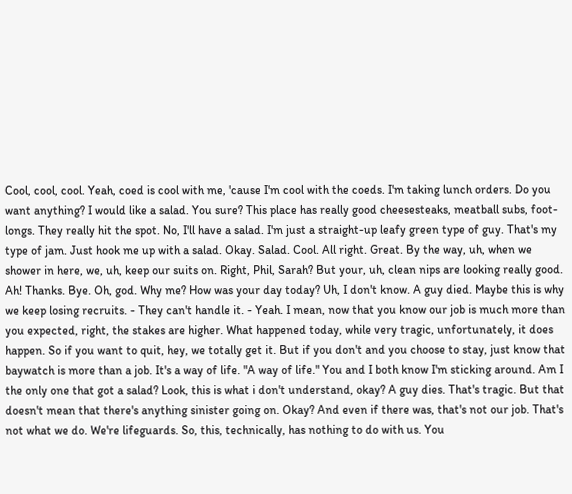Cool, cool, cool. Yeah, coed is cool with me, 'cause I'm cool with the coeds. I'm taking lunch orders. Do you want anything? I would like a salad. You sure? This place has really good cheesesteaks, meatball subs, foot-longs. They really hit the spot. No, I'll have a salad. I'm just a straight-up leafy green type of guy. That's my type of jam. Just hook me up with a salad. Okay. Salad. Cool. All right. Great. By the way, uh, when we shower in here, we, uh, keep our suits on. Right, Phil, Sarah? But your, uh, clean nips are looking really good. Ah! Thanks. Bye. Oh, god. Why me? How was your day today? Uh, I don't know. A guy died. Maybe this is why we keep losing recruits. - They can't handle it. - Yeah. I mean, now that you know our job is much more than you expected, right, the stakes are higher. What happened today, while very tragic, unfortunately, it does happen. So if you want to quit, hey, we totally get it. But if you don't and you choose to stay, just know that baywatch is more than a job. It's a way of life. "A way of life." You and I both know I'm sticking around. Am I the only one that got a salad? Look, this is what i don't understand, okay? A guy dies. That's tragic. But that doesn't mean that there's anything sinister going on. Okay? And even if there was, that's not our job. That's not what we do. We're lifeguards. So, this, technically, has nothing to do with us. You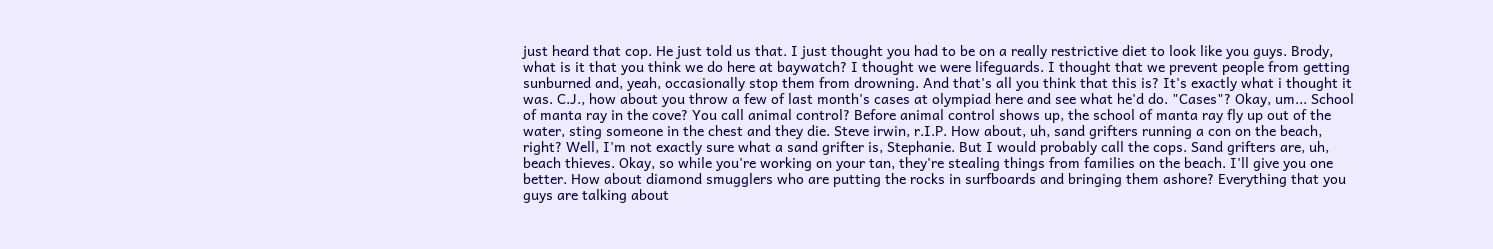just heard that cop. He just told us that. I just thought you had to be on a really restrictive diet to look like you guys. Brody, what is it that you think we do here at baywatch? I thought we were lifeguards. I thought that we prevent people from getting sunburned and, yeah, occasionally stop them from drowning. And that's all you think that this is? It's exactly what i thought it was. C.J., how about you throw a few of last month's cases at olympiad here and see what he'd do. "Cases"? Okay, um... School of manta ray in the cove? You call animal control? Before animal control shows up, the school of manta ray fly up out of the water, sting someone in the chest and they die. Steve irwin, r.I.P. How about, uh, sand grifters running a con on the beach, right? Well, I'm not exactly sure what a sand grifter is, Stephanie. But I would probably call the cops. Sand grifters are, uh, beach thieves. Okay, so while you're working on your tan, they're stealing things from families on the beach. I'll give you one better. How about diamond smugglers who are putting the rocks in surfboards and bringing them ashore? Everything that you guys are talking about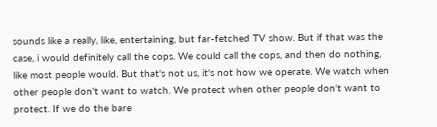sounds like a really, like, entertaining, but far-fetched TV show. But if that was the case, i would definitely call the cops. We could call the cops, and then do nothing, like most people would. But that's not us, it's not how we operate. We watch when other people don't want to watch. We protect when other people don't want to protect. If we do the bare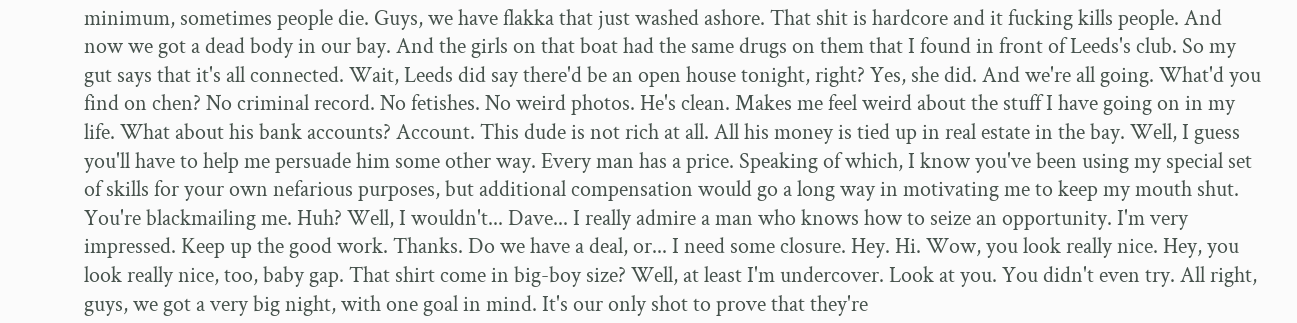minimum, sometimes people die. Guys, we have flakka that just washed ashore. That shit is hardcore and it fucking kills people. And now we got a dead body in our bay. And the girls on that boat had the same drugs on them that I found in front of Leeds's club. So my gut says that it's all connected. Wait, Leeds did say there'd be an open house tonight, right? Yes, she did. And we're all going. What'd you find on chen? No criminal record. No fetishes. No weird photos. He's clean. Makes me feel weird about the stuff I have going on in my life. What about his bank accounts? Account. This dude is not rich at all. All his money is tied up in real estate in the bay. Well, I guess you'll have to help me persuade him some other way. Every man has a price. Speaking of which, I know you've been using my special set of skills for your own nefarious purposes, but additional compensation would go a long way in motivating me to keep my mouth shut. You're blackmailing me. Huh? Well, I wouldn't... Dave... I really admire a man who knows how to seize an opportunity. I'm very impressed. Keep up the good work. Thanks. Do we have a deal, or... I need some closure. Hey. Hi. Wow, you look really nice. Hey, you look really nice, too, baby gap. That shirt come in big-boy size? Well, at least I'm undercover. Look at you. You didn't even try. All right, guys, we got a very big night, with one goal in mind. It's our only shot to prove that they're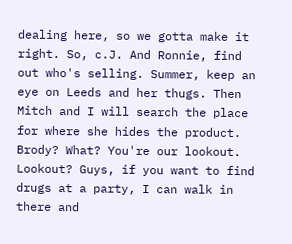dealing here, so we gotta make it right. So, c.J. And Ronnie, find out who's selling. Summer, keep an eye on Leeds and her thugs. Then Mitch and I will search the place for where she hides the product. Brody? What? You're our lookout. Lookout? Guys, if you want to find drugs at a party, I can walk in there and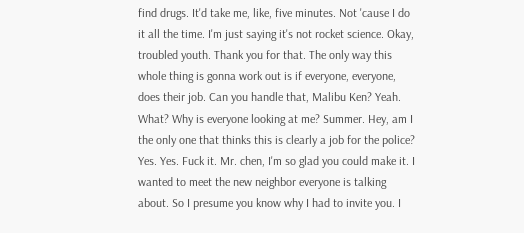find drugs. It'd take me, like, five minutes. Not 'cause I do it all the time. I'm just saying it's not rocket science. Okay, troubled youth. Thank you for that. The only way this whole thing is gonna work out is if everyone, everyone, does their job. Can you handle that, Malibu Ken? Yeah. What? Why is everyone looking at me? Summer. Hey, am I the only one that thinks this is clearly a job for the police? Yes. Yes. Fuck it. Mr. chen, I'm so glad you could make it. I wanted to meet the new neighbor everyone is talking about. So I presume you know why I had to invite you. I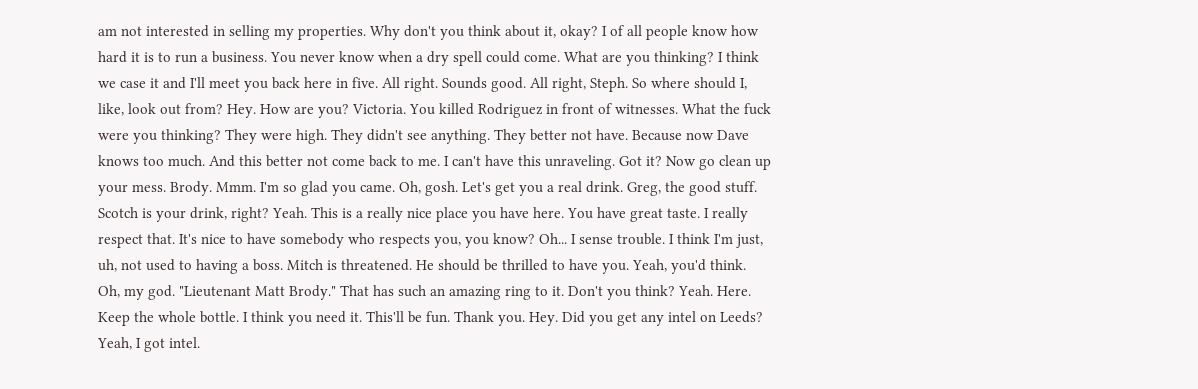am not interested in selling my properties. Why don't you think about it, okay? I of all people know how hard it is to run a business. You never know when a dry spell could come. What are you thinking? I think we case it and I'll meet you back here in five. All right. Sounds good. All right, Steph. So where should I, like, look out from? Hey. How are you? Victoria. You killed Rodriguez in front of witnesses. What the fuck were you thinking? They were high. They didn't see anything. They better not have. Because now Dave knows too much. And this better not come back to me. I can't have this unraveling. Got it? Now go clean up your mess. Brody. Mmm. I'm so glad you came. Oh, gosh. Let's get you a real drink. Greg, the good stuff. Scotch is your drink, right? Yeah. This is a really nice place you have here. You have great taste. I really respect that. It's nice to have somebody who respects you, you know? Oh... I sense trouble. I think I'm just, uh, not used to having a boss. Mitch is threatened. He should be thrilled to have you. Yeah, you'd think. Oh, my god. "Lieutenant Matt Brody." That has such an amazing ring to it. Don't you think? Yeah. Here. Keep the whole bottle. I think you need it. This'll be fun. Thank you. Hey. Did you get any intel on Leeds? Yeah, I got intel.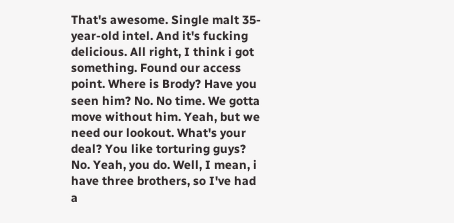That's awesome. Single malt 35-year-old intel. And it's fucking delicious. All right, I think i got something. Found our access point. Where is Brody? Have you seen him? No. No time. We gotta move without him. Yeah, but we need our lookout. What's your deal? You like torturing guys? No. Yeah, you do. Well, I mean, i have three brothers, so I've had a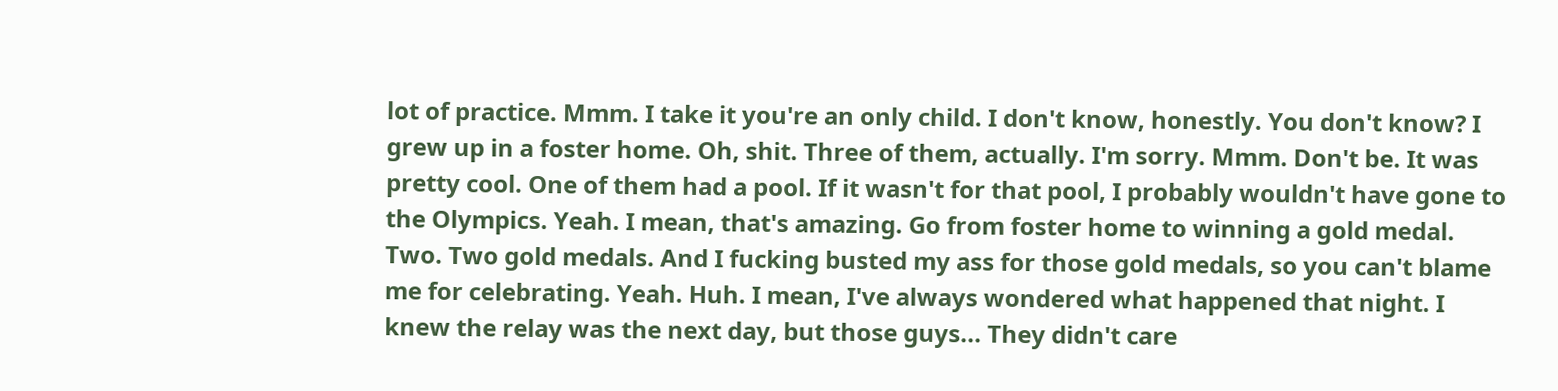lot of practice. Mmm. I take it you're an only child. I don't know, honestly. You don't know? I grew up in a foster home. Oh, shit. Three of them, actually. I'm sorry. Mmm. Don't be. It was pretty cool. One of them had a pool. If it wasn't for that pool, I probably wouldn't have gone to the Olympics. Yeah. I mean, that's amazing. Go from foster home to winning a gold medal. Two. Two gold medals. And I fucking busted my ass for those gold medals, so you can't blame me for celebrating. Yeah. Huh. I mean, I've always wondered what happened that night. I knew the relay was the next day, but those guys... They didn't care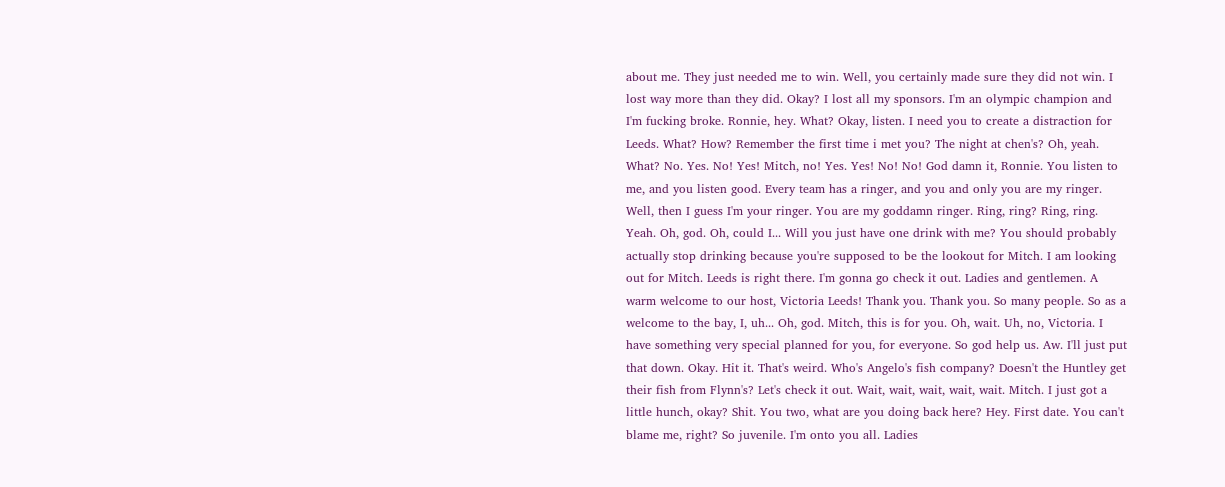about me. They just needed me to win. Well, you certainly made sure they did not win. I lost way more than they did. Okay? I lost all my sponsors. I'm an olympic champion and I'm fucking broke. Ronnie, hey. What? Okay, listen. I need you to create a distraction for Leeds. What? How? Remember the first time i met you? The night at chen's? Oh, yeah. What? No. Yes. No! Yes! Mitch, no! Yes. Yes! No! No! God damn it, Ronnie. You listen to me, and you listen good. Every team has a ringer, and you and only you are my ringer. Well, then I guess I'm your ringer. You are my goddamn ringer. Ring, ring? Ring, ring. Yeah. Oh, god. Oh, could I... Will you just have one drink with me? You should probably actually stop drinking because you're supposed to be the lookout for Mitch. I am looking out for Mitch. Leeds is right there. I'm gonna go check it out. Ladies and gentlemen. A warm welcome to our host, Victoria Leeds! Thank you. Thank you. So many people. So as a welcome to the bay, I, uh... Oh, god. Mitch, this is for you. Oh, wait. Uh, no, Victoria. I have something very special planned for you, for everyone. So god help us. Aw. I'll just put that down. Okay. Hit it. That's weird. Who's Angelo's fish company? Doesn't the Huntley get their fish from Flynn's? Let's check it out. Wait, wait, wait, wait, wait. Mitch. I just got a little hunch, okay? Shit. You two, what are you doing back here? Hey. First date. You can't blame me, right? So juvenile. I'm onto you all. Ladies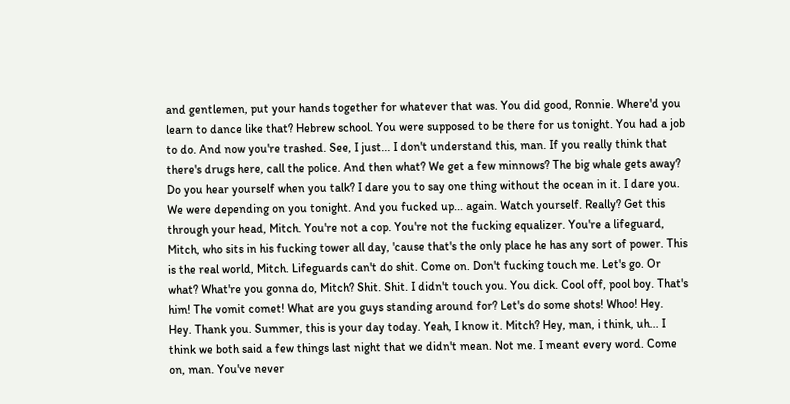and gentlemen, put your hands together for whatever that was. You did good, Ronnie. Where'd you learn to dance like that? Hebrew school. You were supposed to be there for us tonight. You had a job to do. And now you're trashed. See, I just... I don't understand this, man. If you really think that there's drugs here, call the police. And then what? We get a few minnows? The big whale gets away? Do you hear yourself when you talk? I dare you to say one thing without the ocean in it. I dare you. We were depending on you tonight. And you fucked up... again. Watch yourself. Really? Get this through your head, Mitch. You're not a cop. You're not the fucking equalizer. You're a lifeguard, Mitch, who sits in his fucking tower all day, 'cause that's the only place he has any sort of power. This is the real world, Mitch. Lifeguards can't do shit. Come on. Don't fucking touch me. Let's go. Or what? What're you gonna do, Mitch? Shit. Shit. I didn't touch you. You dick. Cool off, pool boy. That's him! The vomit comet! What are you guys standing around for? Let's do some shots! Whoo! Hey. Hey. Thank you. Summer, this is your day today. Yeah, I know it. Mitch? Hey, man, i think, uh... I think we both said a few things last night that we didn't mean. Not me. I meant every word. Come on, man. You've never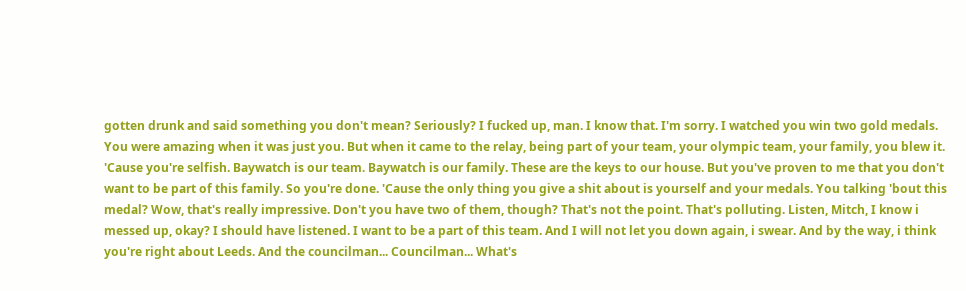gotten drunk and said something you don't mean? Seriously? I fucked up, man. I know that. I'm sorry. I watched you win two gold medals. You were amazing when it was just you. But when it came to the relay, being part of your team, your olympic team, your family, you blew it. 'Cause you're selfish. Baywatch is our team. Baywatch is our family. These are the keys to our house. But you've proven to me that you don't want to be part of this family. So you're done. 'Cause the only thing you give a shit about is yourself and your medals. You talking 'bout this medal? Wow, that's really impressive. Don't you have two of them, though? That's not the point. That's polluting. Listen, Mitch, I know i messed up, okay? I should have listened. I want to be a part of this team. And I will not let you down again, i swear. And by the way, i think you're right about Leeds. And the councilman... Councilman... What's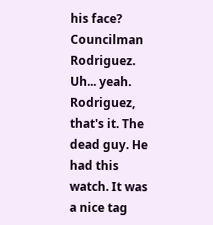his face? Councilman Rodriguez. Uh... yeah. Rodriguez, that's it. The dead guy. He had this watch. It was a nice tag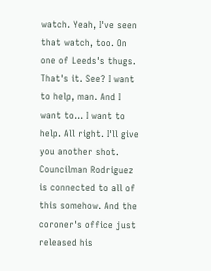watch. Yeah, I've seen that watch, too. On one of Leeds's thugs. That's it. See? I want to help, man. And I want to... I want to help. All right. I'll give you another shot. Councilman Rodriguez is connected to all of this somehow. And the coroner's office just released his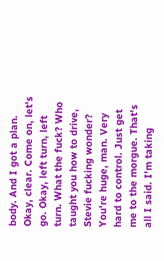body. And I got a plan. Okay, clear. Come on, let's go. Okay, left turn, left turn. What the fuck? Who taught you how to drive, Stevie fucking wonder? You're huge, man. Very hard to control. Just get me to the morgue. That's all I said. I'm taking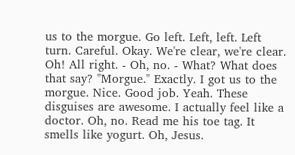us to the morgue. Go left. Left, left. Left turn. Careful. Okay. We're clear, we're clear. Oh! All right. - Oh, no. - What? What does that say? "Morgue." Exactly. I got us to the morgue. Nice. Good job. Yeah. These disguises are awesome. I actually feel like a doctor. Oh, no. Read me his toe tag. It smells like yogurt. Oh, Jesus.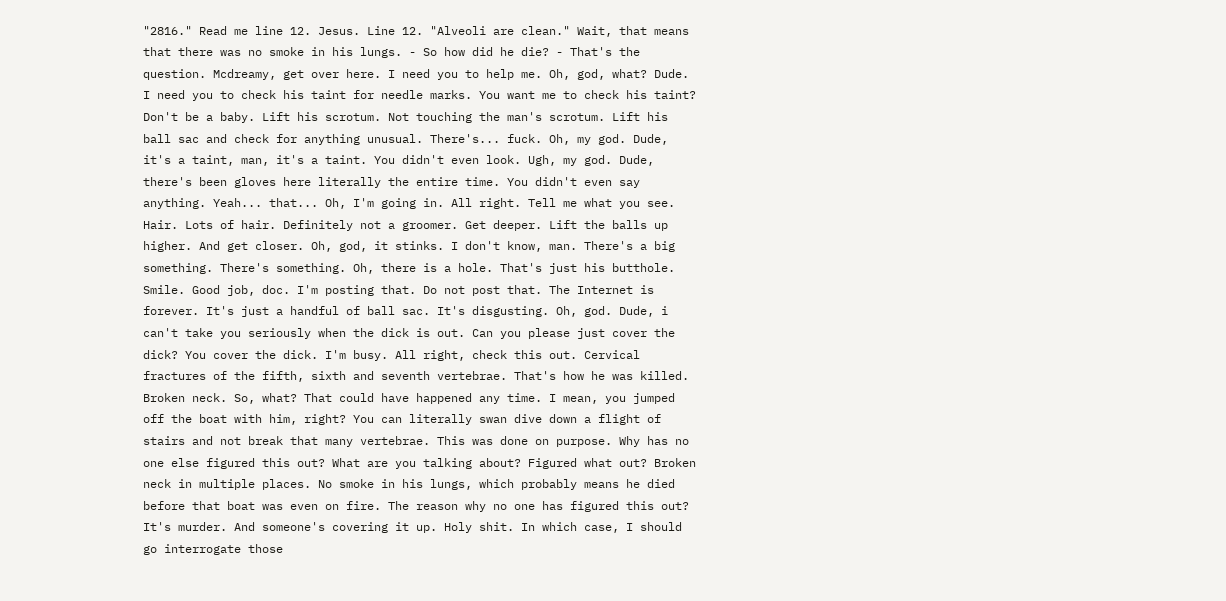"2816." Read me line 12. Jesus. Line 12. "Alveoli are clean." Wait, that means that there was no smoke in his lungs. - So how did he die? - That's the question. Mcdreamy, get over here. I need you to help me. Oh, god, what? Dude. I need you to check his taint for needle marks. You want me to check his taint? Don't be a baby. Lift his scrotum. Not touching the man's scrotum. Lift his ball sac and check for anything unusual. There's... fuck. Oh, my god. Dude, it's a taint, man, it's a taint. You didn't even look. Ugh, my god. Dude, there's been gloves here literally the entire time. You didn't even say anything. Yeah... that... Oh, I'm going in. All right. Tell me what you see. Hair. Lots of hair. Definitely not a groomer. Get deeper. Lift the balls up higher. And get closer. Oh, god, it stinks. I don't know, man. There's a big something. There's something. Oh, there is a hole. That's just his butthole. Smile. Good job, doc. I'm posting that. Do not post that. The Internet is forever. It's just a handful of ball sac. It's disgusting. Oh, god. Dude, i can't take you seriously when the dick is out. Can you please just cover the dick? You cover the dick. I'm busy. All right, check this out. Cervical fractures of the fifth, sixth and seventh vertebrae. That's how he was killed. Broken neck. So, what? That could have happened any time. I mean, you jumped off the boat with him, right? You can literally swan dive down a flight of stairs and not break that many vertebrae. This was done on purpose. Why has no one else figured this out? What are you talking about? Figured what out? Broken neck in multiple places. No smoke in his lungs, which probably means he died before that boat was even on fire. The reason why no one has figured this out? It's murder. And someone's covering it up. Holy shit. In which case, I should go interrogate those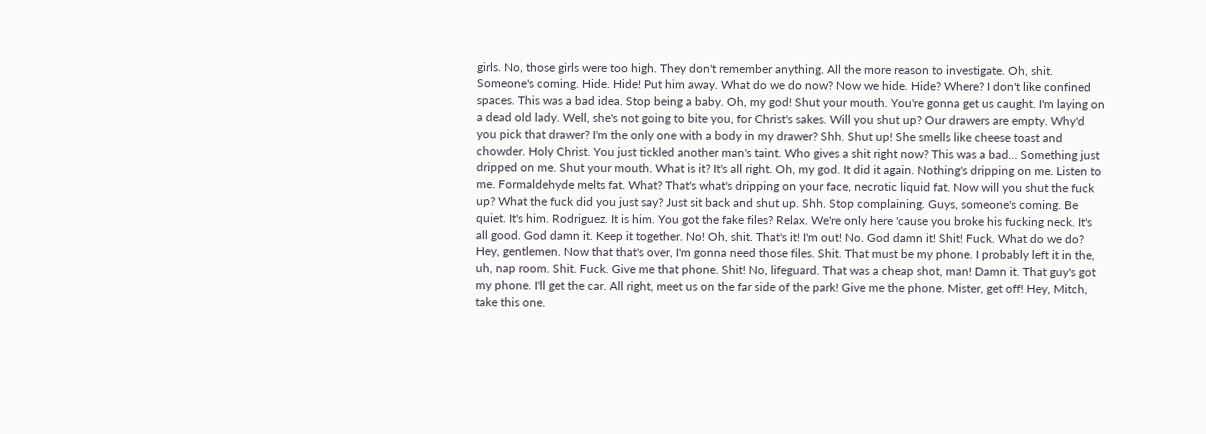girls. No, those girls were too high. They don't remember anything. All the more reason to investigate. Oh, shit. Someone's coming. Hide. Hide! Put him away. What do we do now? Now we hide. Hide? Where? I don't like confined spaces. This was a bad idea. Stop being a baby. Oh, my god! Shut your mouth. You're gonna get us caught. I'm laying on a dead old lady. Well, she's not going to bite you, for Christ's sakes. Will you shut up? Our drawers are empty. Why'd you pick that drawer? I'm the only one with a body in my drawer? Shh. Shut up! She smells like cheese toast and chowder. Holy Christ. You just tickled another man's taint. Who gives a shit right now? This was a bad... Something just dripped on me. Shut your mouth. What is it? It's all right. Oh, my god. It did it again. Nothing's dripping on me. Listen to me. Formaldehyde melts fat. What? That's what's dripping on your face, necrotic liquid fat. Now will you shut the fuck up? What the fuck did you just say? Just sit back and shut up. Shh. Stop complaining. Guys, someone's coming. Be quiet. It's him. Rodriguez. It is him. You got the fake files? Relax. We're only here 'cause you broke his fucking neck. It's all good. God damn it. Keep it together. No! Oh, shit. That's it! I'm out! No. God damn it! Shit! Fuck. What do we do? Hey, gentlemen. Now that that's over, I'm gonna need those files. Shit. That must be my phone. I probably left it in the, uh, nap room. Shit. Fuck. Give me that phone. Shit! No, lifeguard. That was a cheap shot, man! Damn it. That guy's got my phone. I'll get the car. All right, meet us on the far side of the park! Give me the phone. Mister, get off! Hey, Mitch, take this one.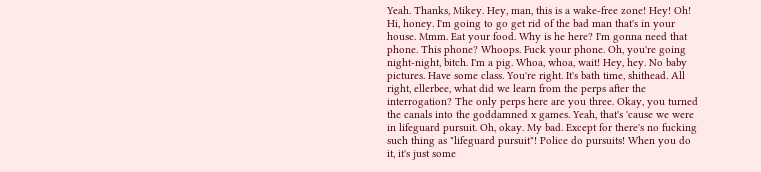Yeah. Thanks, Mikey. Hey, man, this is a wake-free zone! Hey! Oh! Hi, honey. I'm going to go get rid of the bad man that's in your house. Mmm. Eat your food. Why is he here? I'm gonna need that phone. This phone? Whoops. Fuck your phone. Oh, you're going night-night, bitch. I'm a pig. Whoa, whoa, wait! Hey, hey. No baby pictures. Have some class. You're right. It's bath time, shithead. All right, ellerbee, what did we learn from the perps after the interrogation? The only perps here are you three. Okay, you turned the canals into the goddamned x games. Yeah, that's 'cause we were in lifeguard pursuit. Oh, okay. My bad. Except for there's no fucking such thing as "lifeguard pursuit"! Police do pursuits! When you do it, it's just some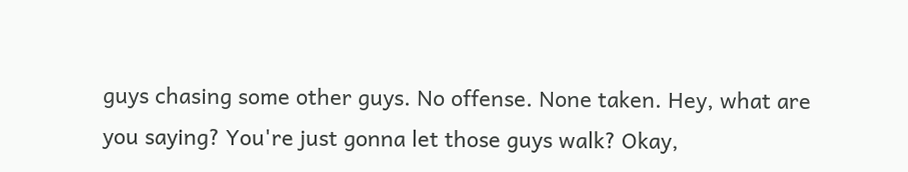guys chasing some other guys. No offense. None taken. Hey, what are you saying? You're just gonna let those guys walk? Okay,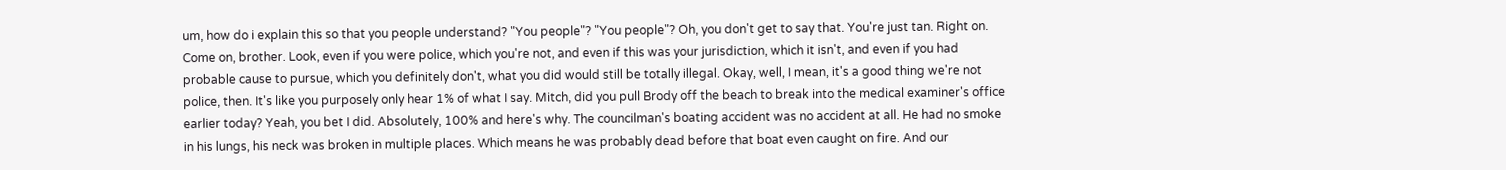um, how do i explain this so that you people understand? "You people"? "You people"? Oh, you don't get to say that. You're just tan. Right on. Come on, brother. Look, even if you were police, which you're not, and even if this was your jurisdiction, which it isn't, and even if you had probable cause to pursue, which you definitely don't, what you did would still be totally illegal. Okay, well, I mean, it's a good thing we're not police, then. It's like you purposely only hear 1% of what I say. Mitch, did you pull Brody off the beach to break into the medical examiner's office earlier today? Yeah, you bet I did. Absolutely, 100% and here's why. The councilman's boating accident was no accident at all. He had no smoke in his lungs, his neck was broken in multiple places. Which means he was probably dead before that boat even caught on fire. And our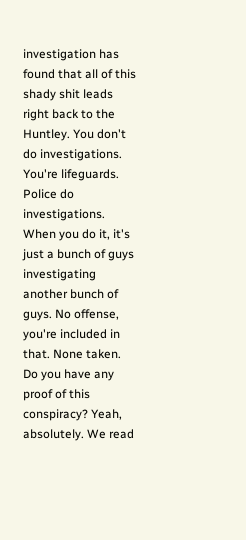investigation has found that all of this shady shit leads right back to the Huntley. You don't do investigations. You're lifeguards. Police do investigations. When you do it, it's just a bunch of guys investigating another bunch of guys. No offense, you're included in that. None taken. Do you have any proof of this conspiracy? Yeah, absolutely. We read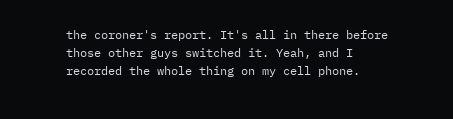the coroner's report. It's all in there before those other guys switched it. Yeah, and I recorded the whole thing on my cell phone.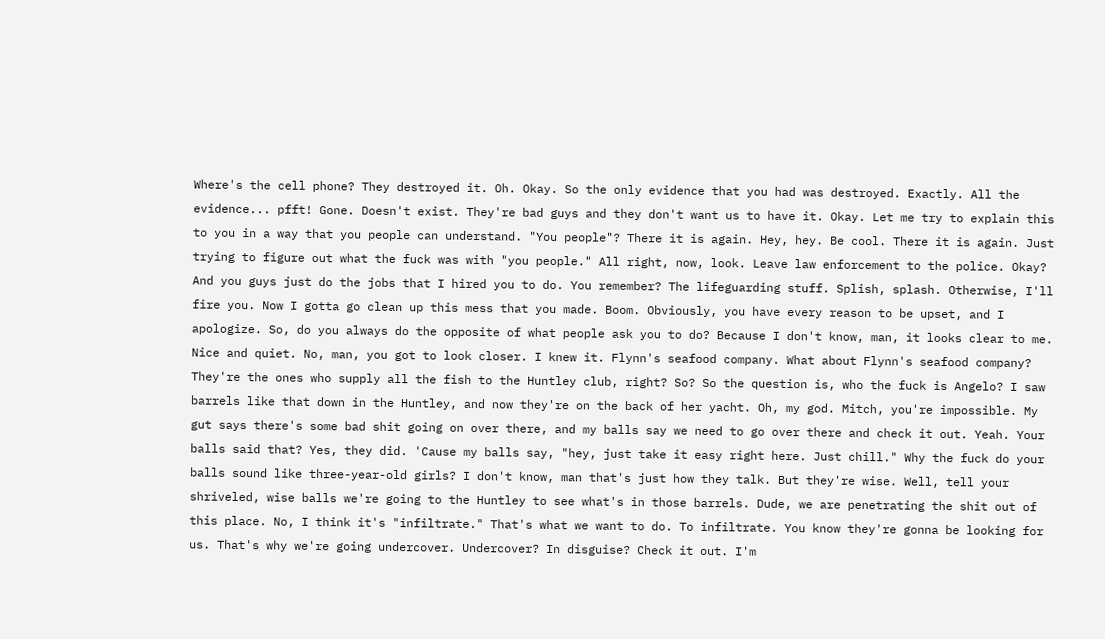Where's the cell phone? They destroyed it. Oh. Okay. So the only evidence that you had was destroyed. Exactly. All the evidence... pfft! Gone. Doesn't exist. They're bad guys and they don't want us to have it. Okay. Let me try to explain this to you in a way that you people can understand. "You people"? There it is again. Hey, hey. Be cool. There it is again. Just trying to figure out what the fuck was with "you people." All right, now, look. Leave law enforcement to the police. Okay? And you guys just do the jobs that I hired you to do. You remember? The lifeguarding stuff. Splish, splash. Otherwise, I'll fire you. Now I gotta go clean up this mess that you made. Boom. Obviously, you have every reason to be upset, and I apologize. So, do you always do the opposite of what people ask you to do? Because I don't know, man, it looks clear to me. Nice and quiet. No, man, you got to look closer. I knew it. Flynn's seafood company. What about Flynn's seafood company? They're the ones who supply all the fish to the Huntley club, right? So? So the question is, who the fuck is Angelo? I saw barrels like that down in the Huntley, and now they're on the back of her yacht. Oh, my god. Mitch, you're impossible. My gut says there's some bad shit going on over there, and my balls say we need to go over there and check it out. Yeah. Your balls said that? Yes, they did. 'Cause my balls say, "hey, just take it easy right here. Just chill." Why the fuck do your balls sound like three-year-old girls? I don't know, man that's just how they talk. But they're wise. Well, tell your shriveled, wise balls we're going to the Huntley to see what's in those barrels. Dude, we are penetrating the shit out of this place. No, I think it's "infiltrate." That's what we want to do. To infiltrate. You know they're gonna be looking for us. That's why we're going undercover. Undercover? In disguise? Check it out. I'm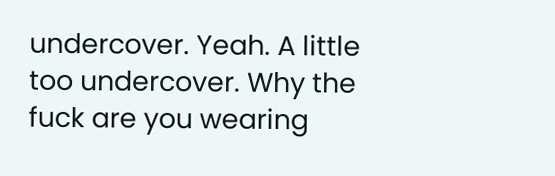undercover. Yeah. A little too undercover. Why the fuck are you wearing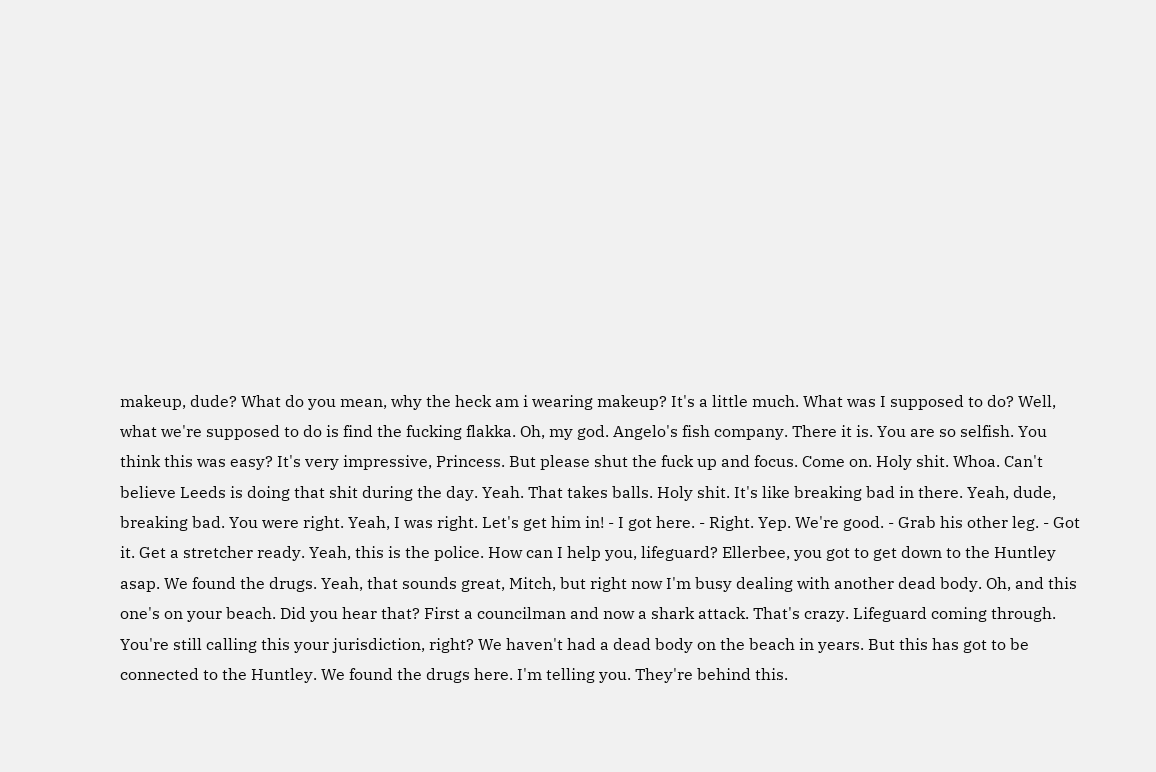makeup, dude? What do you mean, why the heck am i wearing makeup? It's a little much. What was I supposed to do? Well, what we're supposed to do is find the fucking flakka. Oh, my god. Angelo's fish company. There it is. You are so selfish. You think this was easy? It's very impressive, Princess. But please shut the fuck up and focus. Come on. Holy shit. Whoa. Can't believe Leeds is doing that shit during the day. Yeah. That takes balls. Holy shit. It's like breaking bad in there. Yeah, dude, breaking bad. You were right. Yeah, I was right. Let's get him in! - I got here. - Right. Yep. We're good. - Grab his other leg. - Got it. Get a stretcher ready. Yeah, this is the police. How can I help you, lifeguard? Ellerbee, you got to get down to the Huntley asap. We found the drugs. Yeah, that sounds great, Mitch, but right now I'm busy dealing with another dead body. Oh, and this one's on your beach. Did you hear that? First a councilman and now a shark attack. That's crazy. Lifeguard coming through. You're still calling this your jurisdiction, right? We haven't had a dead body on the beach in years. But this has got to be connected to the Huntley. We found the drugs here. I'm telling you. They're behind this.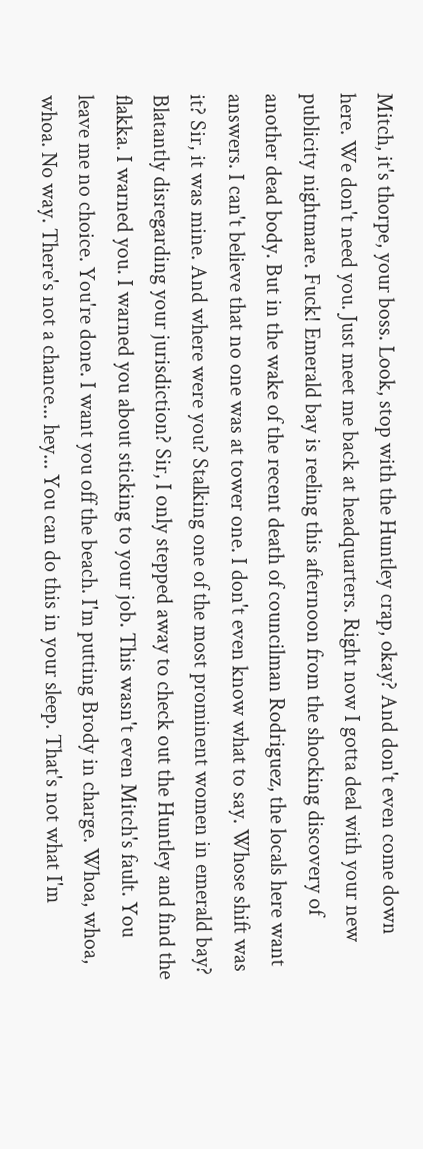Mitch, it's thorpe, your boss. Look, stop with the Huntley crap, okay? And don't even come down here. We don't need you. Just meet me back at headquarters. Right now I gotta deal with your new publicity nightmare. Fuck! Emerald bay is reeling this afternoon from the shocking discovery of another dead body. But in the wake of the recent death of councilman Rodriguez, the locals here want answers. I can't believe that no one was at tower one. I don't even know what to say. Whose shift was it? Sir, it was mine. And where were you? Stalking one of the most prominent women in emerald bay? Blatantly disregarding your jurisdiction? Sir, I only stepped away to check out the Huntley and find the flakka. I warned you. I warned you about sticking to your job. This wasn't even Mitch's fault. You leave me no choice. You're done. I want you off the beach. I'm putting Brody in charge. Whoa, whoa, whoa. No way. There's not a chance... hey... You can do this in your sleep. That's not what I'm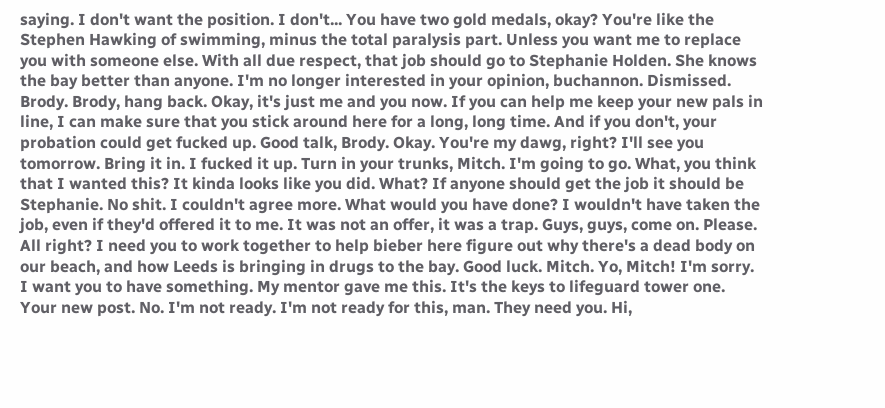saying. I don't want the position. I don't... You have two gold medals, okay? You're like the Stephen Hawking of swimming, minus the total paralysis part. Unless you want me to replace you with someone else. With all due respect, that job should go to Stephanie Holden. She knows the bay better than anyone. I'm no longer interested in your opinion, buchannon. Dismissed. Brody. Brody, hang back. Okay, it's just me and you now. If you can help me keep your new pals in line, I can make sure that you stick around here for a long, long time. And if you don't, your probation could get fucked up. Good talk, Brody. Okay. You're my dawg, right? I'll see you tomorrow. Bring it in. I fucked it up. Turn in your trunks, Mitch. I'm going to go. What, you think that I wanted this? It kinda looks like you did. What? If anyone should get the job it should be Stephanie. No shit. I couldn't agree more. What would you have done? I wouldn't have taken the job, even if they'd offered it to me. It was not an offer, it was a trap. Guys, guys, come on. Please. All right? I need you to work together to help bieber here figure out why there's a dead body on our beach, and how Leeds is bringing in drugs to the bay. Good luck. Mitch. Yo, Mitch! I'm sorry. I want you to have something. My mentor gave me this. It's the keys to lifeguard tower one. Your new post. No. I'm not ready. I'm not ready for this, man. They need you. Hi,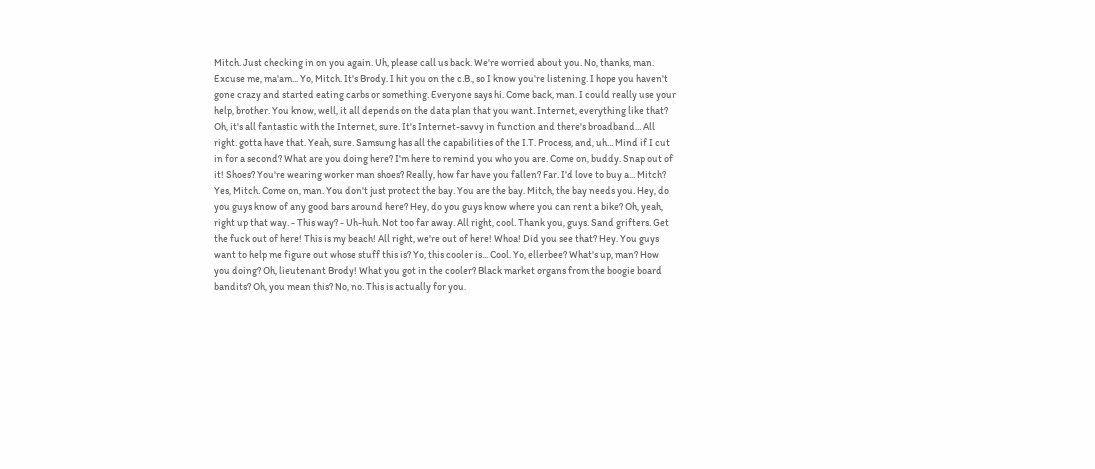Mitch. Just checking in on you again. Uh, please call us back. We're worried about you. No, thanks, man. Excuse me, ma'am... Yo, Mitch. It's Brody. I hit you on the c.B., so I know you're listening. I hope you haven't gone crazy and started eating carbs or something. Everyone says hi. Come back, man. I could really use your help, brother. You know, well, it all depends on the data plan that you want. Internet, everything like that? Oh, it's all fantastic with the Internet, sure. It's Internet-savvy in function and there's broadband... All right. gotta have that. Yeah, sure. Samsung has all the capabilities of the I.T. Process, and, uh... Mind if I cut in for a second? What are you doing here? I'm here to remind you who you are. Come on, buddy. Snap out of it! Shoes? You're wearing worker man shoes? Really, how far have you fallen? Far. I'd love to buy a... Mitch? Yes, Mitch. Come on, man. You don't just protect the bay. You are the bay. Mitch, the bay needs you. Hey, do you guys know of any good bars around here? Hey, do you guys know where you can rent a bike? Oh, yeah, right up that way. - This way? - Uh-huh. Not too far away. All right, cool. Thank you, guys. Sand grifters. Get the fuck out of here! This is my beach! All right, we're out of here! Whoa! Did you see that? Hey. You guys want to help me figure out whose stuff this is? Yo, this cooler is... Cool. Yo, ellerbee? What's up, man? How you doing? Oh, lieutenant Brody! What you got in the cooler? Black market organs from the boogie board bandits? Oh, you mean this? No, no. This is actually for you.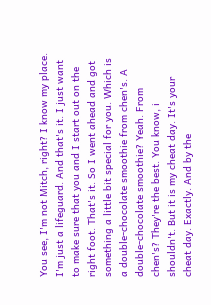You see, I'm not Mitch, right? I know my place. I'm just a lifeguard. And that's it. I just want to make sure that you and I start out on the right foot. That's it. So I went ahead and got something a little bit special for you. Which is a double-chocolate smoothie from chen's. A double-chocolate smoothie? Yeah. From chen's? They're the best. You know, i shouldn't. But it is my cheat day. It's your cheat day. Exactly. And by the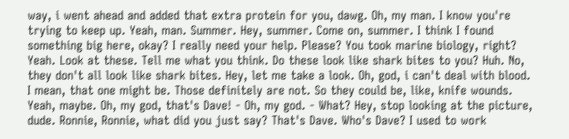way, i went ahead and added that extra protein for you, dawg. Oh, my man. I know you're trying to keep up. Yeah, man. Summer. Hey, summer. Come on, summer. I think I found something big here, okay? I really need your help. Please? You took marine biology, right? Yeah. Look at these. Tell me what you think. Do these look like shark bites to you? Huh. No, they don't all look like shark bites. Hey, let me take a look. Oh, god, i can't deal with blood. I mean, that one might be. Those definitely are not. So they could be, like, knife wounds. Yeah, maybe. Oh, my god, that's Dave! - Oh, my god. - What? Hey, stop looking at the picture, dude. Ronnie, Ronnie, what did you just say? That's Dave. Who's Dave? I used to work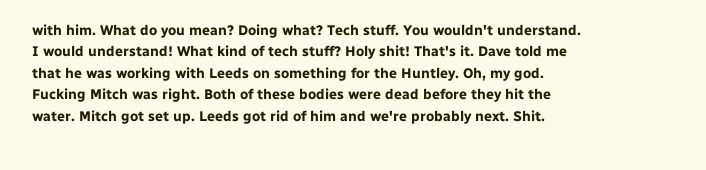with him. What do you mean? Doing what? Tech stuff. You wouldn't understand. I would understand! What kind of tech stuff? Holy shit! That's it. Dave told me that he was working with Leeds on something for the Huntley. Oh, my god. Fucking Mitch was right. Both of these bodies were dead before they hit the water. Mitch got set up. Leeds got rid of him and we're probably next. Shit.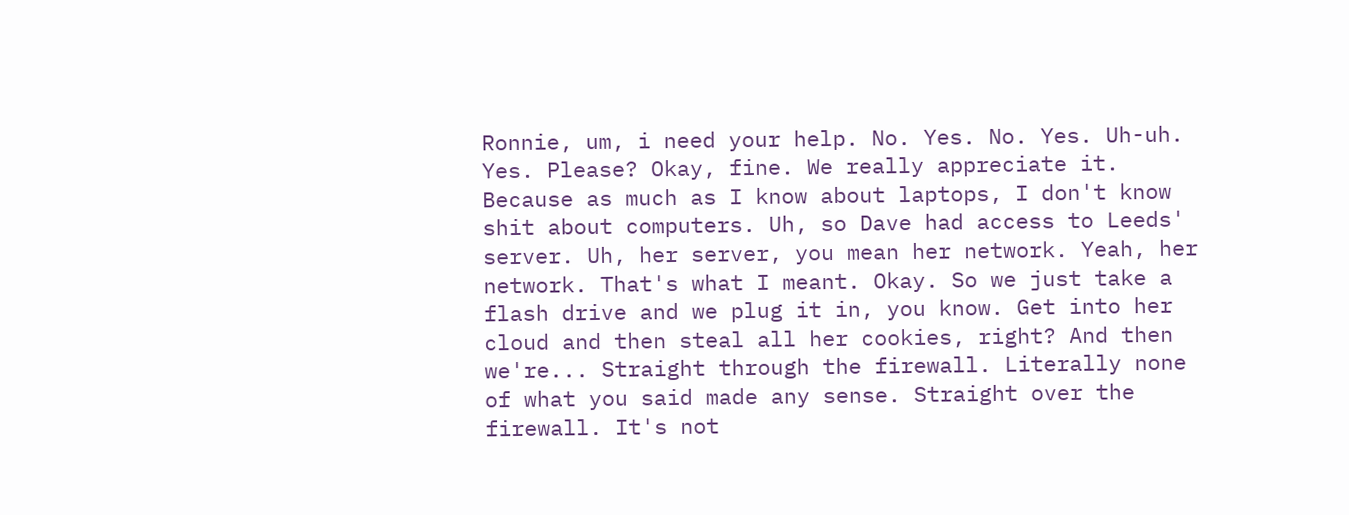Ronnie, um, i need your help. No. Yes. No. Yes. Uh-uh. Yes. Please? Okay, fine. We really appreciate it. Because as much as I know about laptops, I don't know shit about computers. Uh, so Dave had access to Leeds' server. Uh, her server, you mean her network. Yeah, her network. That's what I meant. Okay. So we just take a flash drive and we plug it in, you know. Get into her cloud and then steal all her cookies, right? And then we're... Straight through the firewall. Literally none of what you said made any sense. Straight over the firewall. It's not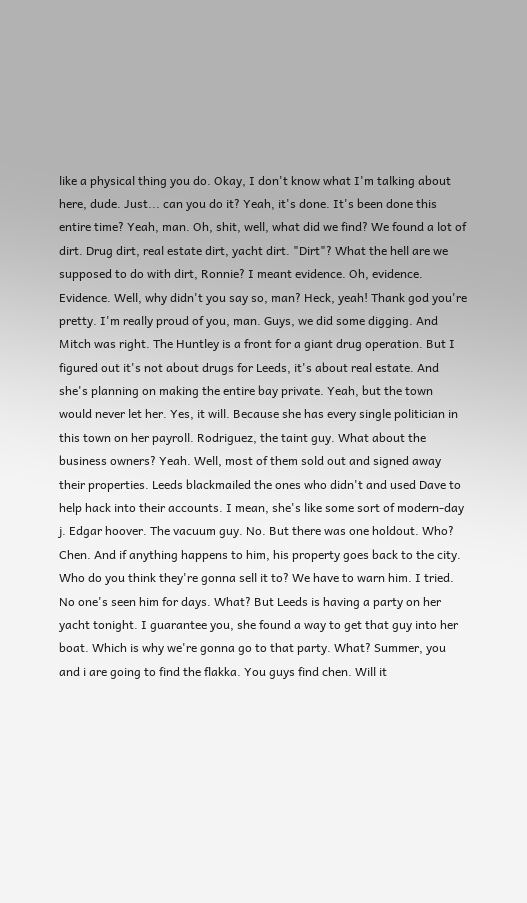like a physical thing you do. Okay, I don't know what I'm talking about here, dude. Just... can you do it? Yeah, it's done. It's been done this entire time? Yeah, man. Oh, shit, well, what did we find? We found a lot of dirt. Drug dirt, real estate dirt, yacht dirt. "Dirt"? What the hell are we supposed to do with dirt, Ronnie? I meant evidence. Oh, evidence. Evidence. Well, why didn't you say so, man? Heck, yeah! Thank god you're pretty. I'm really proud of you, man. Guys, we did some digging. And Mitch was right. The Huntley is a front for a giant drug operation. But I figured out it's not about drugs for Leeds, it's about real estate. And she's planning on making the entire bay private. Yeah, but the town would never let her. Yes, it will. Because she has every single politician in this town on her payroll. Rodriguez, the taint guy. What about the business owners? Yeah. Well, most of them sold out and signed away their properties. Leeds blackmailed the ones who didn't and used Dave to help hack into their accounts. I mean, she's like some sort of modern-day j. Edgar hoover. The vacuum guy. No. But there was one holdout. Who? Chen. And if anything happens to him, his property goes back to the city. Who do you think they're gonna sell it to? We have to warn him. I tried. No one's seen him for days. What? But Leeds is having a party on her yacht tonight. I guarantee you, she found a way to get that guy into her boat. Which is why we're gonna go to that party. What? Summer, you and i are going to find the flakka. You guys find chen. Will it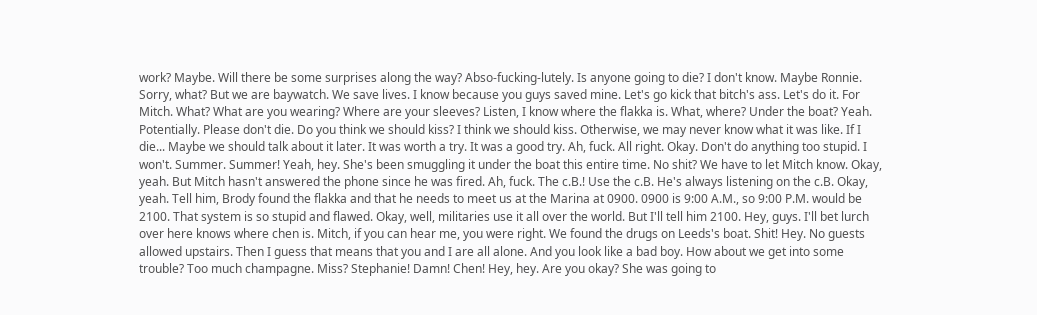work? Maybe. Will there be some surprises along the way? Abso-fucking-lutely. Is anyone going to die? I don't know. Maybe Ronnie. Sorry, what? But we are baywatch. We save lives. I know because you guys saved mine. Let's go kick that bitch's ass. Let's do it. For Mitch. What? What are you wearing? Where are your sleeves? Listen, I know where the flakka is. What, where? Under the boat? Yeah. Potentially. Please don't die. Do you think we should kiss? I think we should kiss. Otherwise, we may never know what it was like. If I die... Maybe we should talk about it later. It was worth a try. It was a good try. Ah, fuck. All right. Okay. Don't do anything too stupid. I won't. Summer. Summer! Yeah, hey. She's been smuggling it under the boat this entire time. No shit? We have to let Mitch know. Okay, yeah. But Mitch hasn't answered the phone since he was fired. Ah, fuck. The c.B.! Use the c.B. He's always listening on the c.B. Okay, yeah. Tell him, Brody found the flakka and that he needs to meet us at the Marina at 0900. 0900 is 9:00 A.M., so 9:00 P.M. would be 2100. That system is so stupid and flawed. Okay, well, militaries use it all over the world. But I'll tell him 2100. Hey, guys. I'll bet lurch over here knows where chen is. Mitch, if you can hear me, you were right. We found the drugs on Leeds's boat. Shit! Hey. No guests allowed upstairs. Then I guess that means that you and I are all alone. And you look like a bad boy. How about we get into some trouble? Too much champagne. Miss? Stephanie! Damn! Chen! Hey, hey. Are you okay? She was going to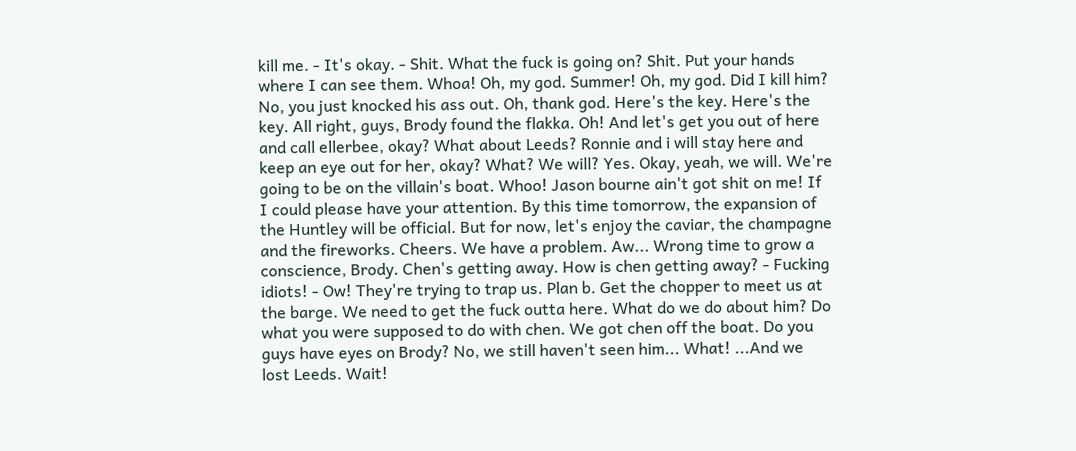kill me. - It's okay. - Shit. What the fuck is going on? Shit. Put your hands where I can see them. Whoa! Oh, my god. Summer! Oh, my god. Did I kill him? No, you just knocked his ass out. Oh, thank god. Here's the key. Here's the key. All right, guys, Brody found the flakka. Oh! And let's get you out of here and call ellerbee, okay? What about Leeds? Ronnie and i will stay here and keep an eye out for her, okay? What? We will? Yes. Okay, yeah, we will. We're going to be on the villain's boat. Whoo! Jason bourne ain't got shit on me! If I could please have your attention. By this time tomorrow, the expansion of the Huntley will be official. But for now, let's enjoy the caviar, the champagne and the fireworks. Cheers. We have a problem. Aw... Wrong time to grow a conscience, Brody. Chen's getting away. How is chen getting away? - Fucking idiots! - Ow! They're trying to trap us. Plan b. Get the chopper to meet us at the barge. We need to get the fuck outta here. What do we do about him? Do what you were supposed to do with chen. We got chen off the boat. Do you guys have eyes on Brody? No, we still haven't seen him... What! ...And we lost Leeds. Wait!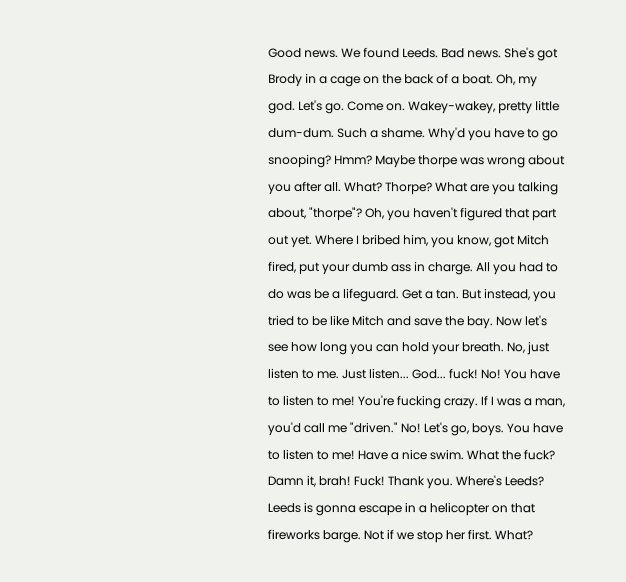Good news. We found Leeds. Bad news. She's got Brody in a cage on the back of a boat. Oh, my god. Let's go. Come on. Wakey-wakey, pretty little dum-dum. Such a shame. Why'd you have to go snooping? Hmm? Maybe thorpe was wrong about you after all. What? Thorpe? What are you talking about, "thorpe"? Oh, you haven't figured that part out yet. Where I bribed him, you know, got Mitch fired, put your dumb ass in charge. All you had to do was be a lifeguard. Get a tan. But instead, you tried to be like Mitch and save the bay. Now let's see how long you can hold your breath. No, just listen to me. Just listen... God... fuck! No! You have to listen to me! You're fucking crazy. If I was a man, you'd call me "driven." No! Let's go, boys. You have to listen to me! Have a nice swim. What the fuck? Damn it, brah! Fuck! Thank you. Where's Leeds? Leeds is gonna escape in a helicopter on that fireworks barge. Not if we stop her first. What?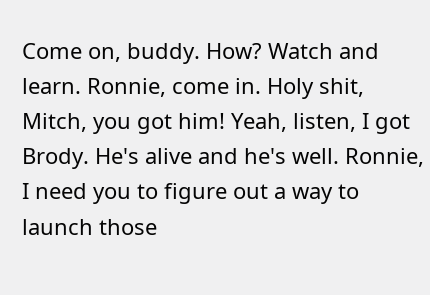Come on, buddy. How? Watch and learn. Ronnie, come in. Holy shit, Mitch, you got him! Yeah, listen, I got Brody. He's alive and he's well. Ronnie, I need you to figure out a way to launch those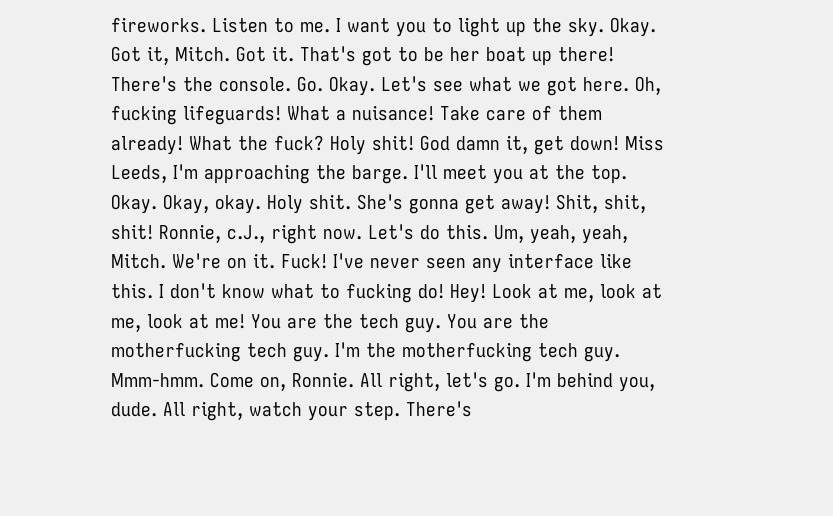fireworks. Listen to me. I want you to light up the sky. Okay. Got it, Mitch. Got it. That's got to be her boat up there! There's the console. Go. Okay. Let's see what we got here. Oh, fucking lifeguards! What a nuisance! Take care of them already! What the fuck? Holy shit! God damn it, get down! Miss Leeds, I'm approaching the barge. I'll meet you at the top. Okay. Okay, okay. Holy shit. She's gonna get away! Shit, shit, shit! Ronnie, c.J., right now. Let's do this. Um, yeah, yeah, Mitch. We're on it. Fuck! I've never seen any interface like this. I don't know what to fucking do! Hey! Look at me, look at me, look at me! You are the tech guy. You are the motherfucking tech guy. I'm the motherfucking tech guy. Mmm-hmm. Come on, Ronnie. All right, let's go. I'm behind you, dude. All right, watch your step. There's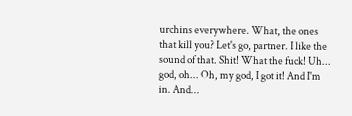urchins everywhere. What, the ones that kill you? Let's go, partner. I like the sound of that. Shit! What the fuck! Uh... god, oh... Oh, my god, I got it! And I'm in. And...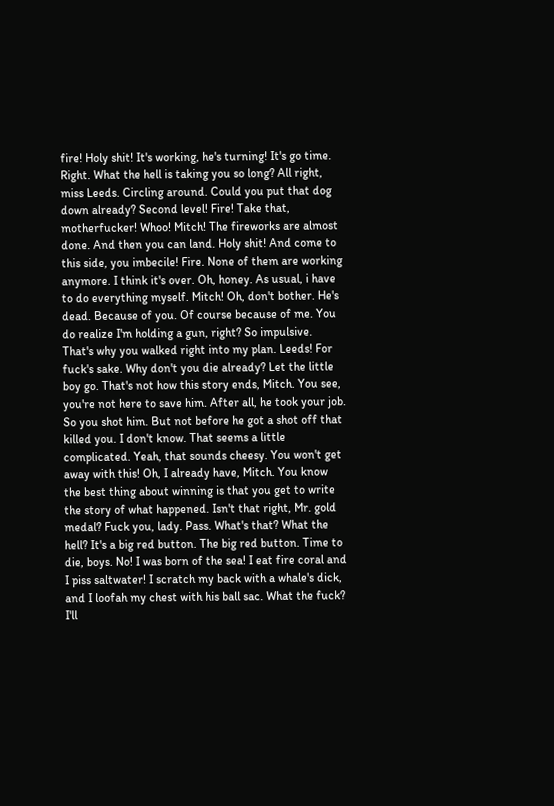fire! Holy shit! It's working, he's turning! It's go time. Right. What the hell is taking you so long? All right, miss Leeds. Circling around. Could you put that dog down already? Second level! Fire! Take that, motherfucker! Whoo! Mitch! The fireworks are almost done. And then you can land. Holy shit! And come to this side, you imbecile! Fire. None of them are working anymore. I think it's over. Oh, honey. As usual, i have to do everything myself. Mitch! Oh, don't bother. He's dead. Because of you. Of course because of me. You do realize I'm holding a gun, right? So impulsive. That's why you walked right into my plan. Leeds! For fuck's sake. Why don't you die already? Let the little boy go. That's not how this story ends, Mitch. You see, you're not here to save him. After all, he took your job. So you shot him. But not before he got a shot off that killed you. I don't know. That seems a little complicated. Yeah, that sounds cheesy. You won't get away with this! Oh, I already have, Mitch. You know the best thing about winning is that you get to write the story of what happened. Isn't that right, Mr. gold medal? Fuck you, lady. Pass. What's that? What the hell? It's a big red button. The big red button. Time to die, boys. No! I was born of the sea! I eat fire coral and I piss saltwater! I scratch my back with a whale's dick, and I loofah my chest with his ball sac. What the fuck? I'll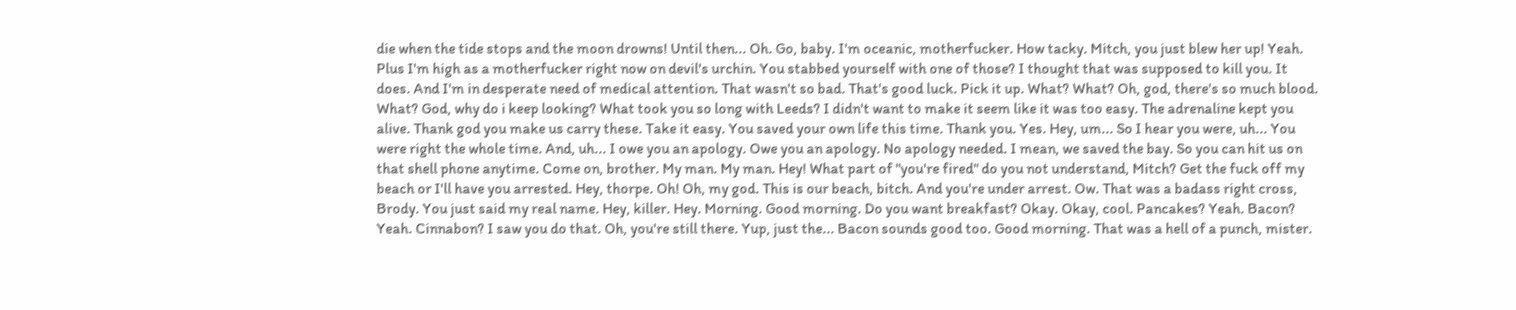die when the tide stops and the moon drowns! Until then... Oh. Go, baby. I'm oceanic, motherfucker. How tacky. Mitch, you just blew her up! Yeah. Plus I'm high as a motherfucker right now on devil's urchin. You stabbed yourself with one of those? I thought that was supposed to kill you. It does. And I'm in desperate need of medical attention. That wasn't so bad. That's good luck. Pick it up. What? What? Oh, god, there's so much blood. What? God, why do i keep looking? What took you so long with Leeds? I didn't want to make it seem like it was too easy. The adrenaline kept you alive. Thank god you make us carry these. Take it easy. You saved your own life this time. Thank you. Yes. Hey, um... So I hear you were, uh... You were right the whole time. And, uh... I owe you an apology. Owe you an apology. No apology needed. I mean, we saved the bay. So you can hit us on that shell phone anytime. Come on, brother. My man. My man. Hey! What part of "you're fired" do you not understand, Mitch? Get the fuck off my beach or I'll have you arrested. Hey, thorpe. Oh! Oh, my god. This is our beach, bitch. And you're under arrest. Ow. That was a badass right cross, Brody. You just said my real name. Hey, killer. Hey. Morning. Good morning. Do you want breakfast? Okay. Okay, cool. Pancakes? Yeah. Bacon? Yeah. Cinnabon? I saw you do that. Oh, you're still there. Yup, just the... Bacon sounds good too. Good morning. That was a hell of a punch, mister.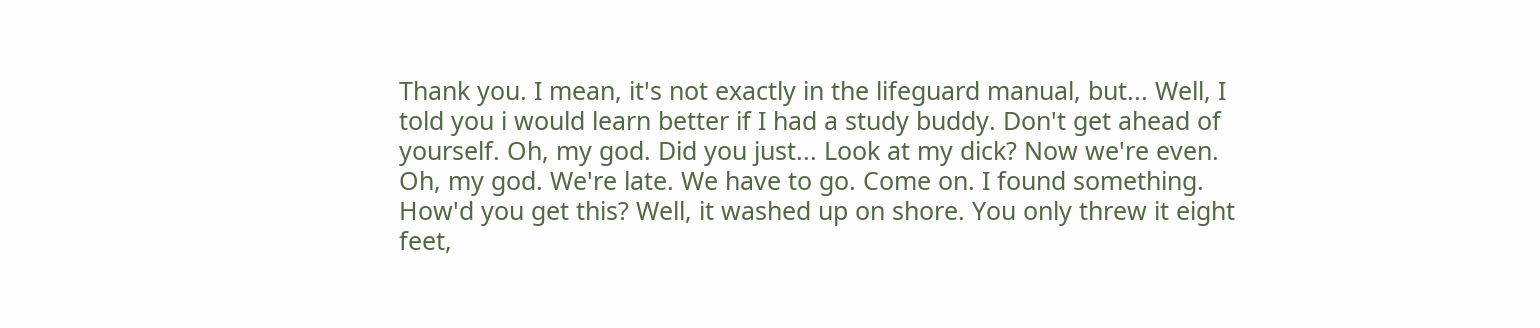Thank you. I mean, it's not exactly in the lifeguard manual, but... Well, I told you i would learn better if I had a study buddy. Don't get ahead of yourself. Oh, my god. Did you just... Look at my dick? Now we're even. Oh, my god. We're late. We have to go. Come on. I found something. How'd you get this? Well, it washed up on shore. You only threw it eight feet,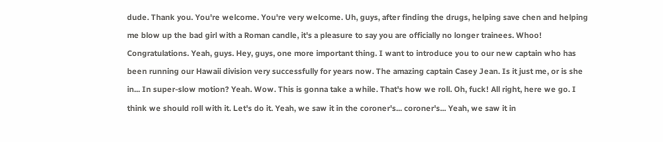dude. Thank you. You're welcome. You're very welcome. Uh, guys, after finding the drugs, helping save chen and helping me blow up the bad girl with a Roman candle, it's a pleasure to say you are officially no longer trainees. Whoo! Congratulations. Yeah, guys. Hey, guys, one more important thing. I want to introduce you to our new captain who has been running our Hawaii division very successfully for years now. The amazing captain Casey Jean. Is it just me, or is she in... In super-slow motion? Yeah. Wow. This is gonna take a while. That's how we roll. Oh, fuck! All right, here we go. I think we should roll with it. Let's do it. Yeah, we saw it in the coroner's... coroner's... Yeah, we saw it in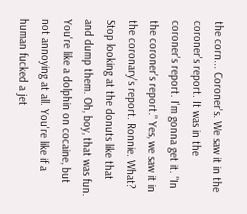the corn... Coroner's. We saw it in the coroner's report. It was in the coroner's report. I'm gonna get it. "In the coroner's report." Yes, we saw it in the coronary's report. Ronnie. What? Stop looking at the donuts like that and dump them. Oh, boy, that was fun. You're like a dolphin on cocaine, but not annoying at all. You're like if a human fucked a jet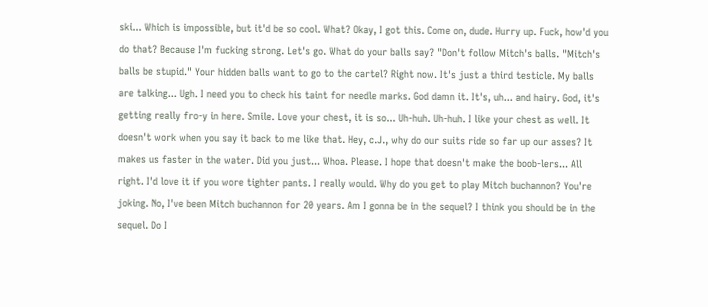ski... Which is impossible, but it'd be so cool. What? Okay, I got this. Come on, dude. Hurry up. Fuck, how'd you do that? Because I'm fucking strong. Let's go. What do your balls say? "Don't follow Mitch's balls. "Mitch's balls be stupid." Your hidden balls want to go to the cartel? Right now. It's just a third testicle. My balls are talking... Ugh. I need you to check his taint for needle marks. God damn it. It's, uh... and hairy. God, it's getting really fro-y in here. Smile. Love your chest, it is so... Uh-huh. Uh-huh. I like your chest as well. It doesn't work when you say it back to me like that. Hey, c.J., why do our suits ride so far up our asses? It makes us faster in the water. Did you just... Whoa. Please. I hope that doesn't make the boob-lers... All right. I'd love it if you wore tighter pants. I really would. Why do you get to play Mitch buchannon? You're joking. No, I've been Mitch buchannon for 20 years. Am I gonna be in the sequel? I think you should be in the sequel. Do I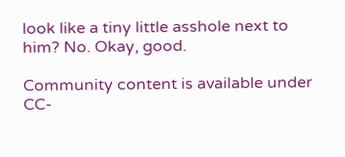look like a tiny little asshole next to him? No. Okay, good.

Community content is available under CC-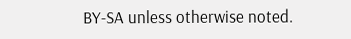BY-SA unless otherwise noted.